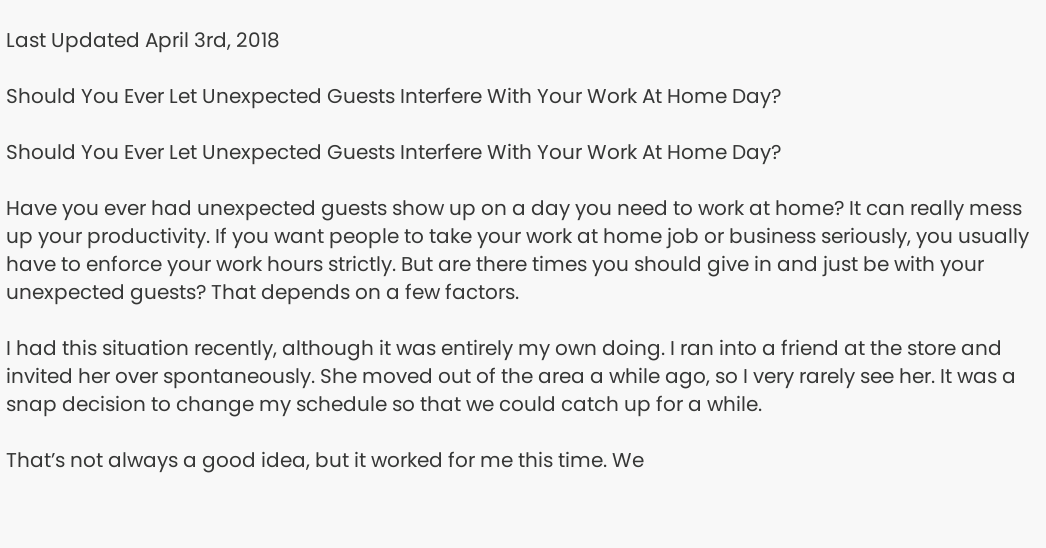Last Updated April 3rd, 2018

Should You Ever Let Unexpected Guests Interfere With Your Work At Home Day?

Should You Ever Let Unexpected Guests Interfere With Your Work At Home Day?

Have you ever had unexpected guests show up on a day you need to work at home? It can really mess up your productivity. If you want people to take your work at home job or business seriously, you usually have to enforce your work hours strictly. But are there times you should give in and just be with your unexpected guests? That depends on a few factors.

I had this situation recently, although it was entirely my own doing. I ran into a friend at the store and invited her over spontaneously. She moved out of the area a while ago, so I very rarely see her. It was a snap decision to change my schedule so that we could catch up for a while.

That’s not always a good idea, but it worked for me this time. We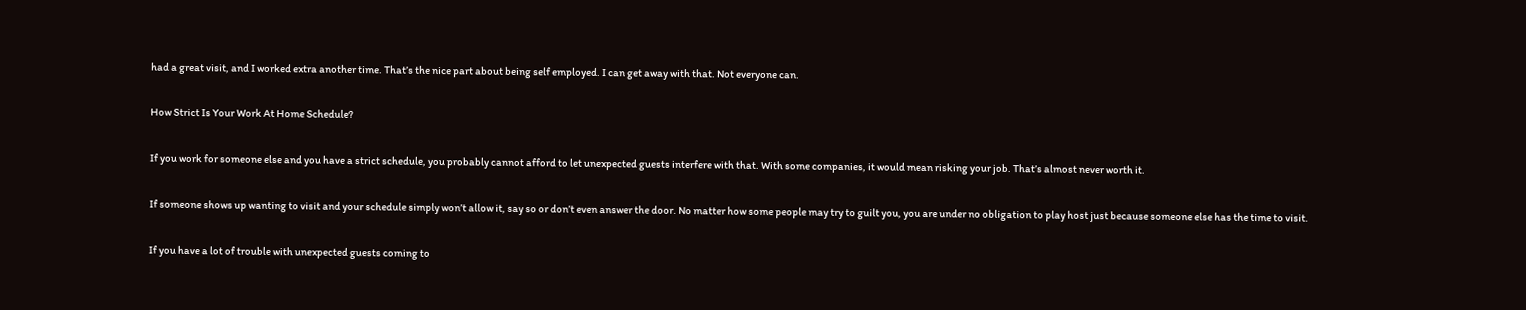had a great visit, and I worked extra another time. That’s the nice part about being self employed. I can get away with that. Not everyone can.

How Strict Is Your Work At Home Schedule?

If you work for someone else and you have a strict schedule, you probably cannot afford to let unexpected guests interfere with that. With some companies, it would mean risking your job. That’s almost never worth it.

If someone shows up wanting to visit and your schedule simply won’t allow it, say so or don’t even answer the door. No matter how some people may try to guilt you, you are under no obligation to play host just because someone else has the time to visit.

If you have a lot of trouble with unexpected guests coming to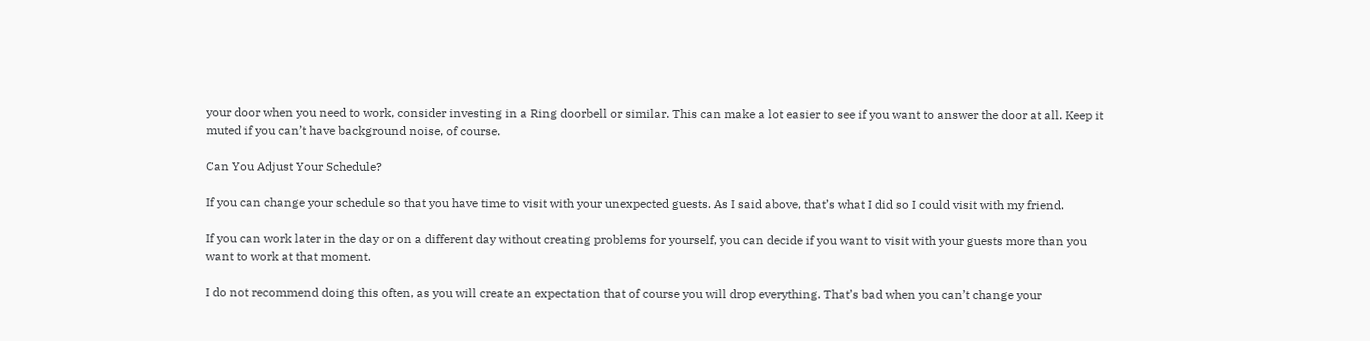your door when you need to work, consider investing in a Ring doorbell or similar. This can make a lot easier to see if you want to answer the door at all. Keep it muted if you can’t have background noise, of course.

Can You Adjust Your Schedule?

If you can change your schedule so that you have time to visit with your unexpected guests. As I said above, that’s what I did so I could visit with my friend.

If you can work later in the day or on a different day without creating problems for yourself, you can decide if you want to visit with your guests more than you want to work at that moment.

I do not recommend doing this often, as you will create an expectation that of course you will drop everything. That’s bad when you can’t change your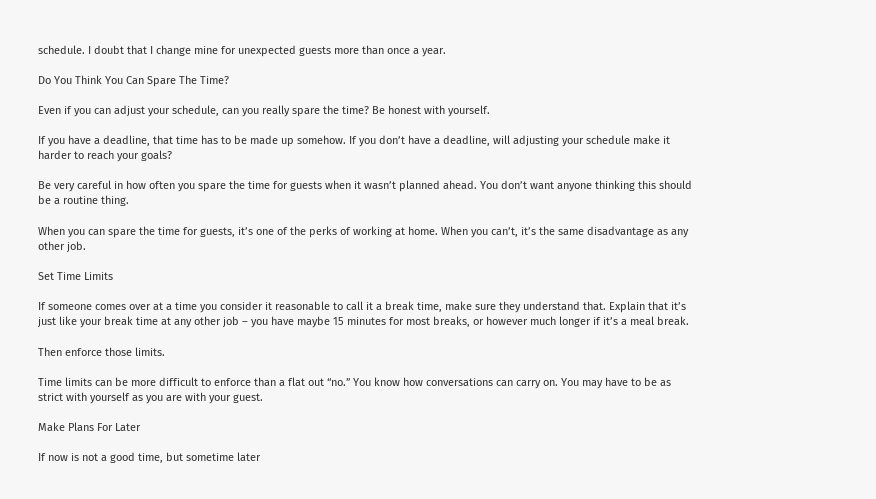schedule. I doubt that I change mine for unexpected guests more than once a year.

Do You Think You Can Spare The Time?

Even if you can adjust your schedule, can you really spare the time? Be honest with yourself.

If you have a deadline, that time has to be made up somehow. If you don’t have a deadline, will adjusting your schedule make it harder to reach your goals?

Be very careful in how often you spare the time for guests when it wasn’t planned ahead. You don’t want anyone thinking this should be a routine thing.

When you can spare the time for guests, it’s one of the perks of working at home. When you can’t, it’s the same disadvantage as any other job.

Set Time Limits

If someone comes over at a time you consider it reasonable to call it a break time, make sure they understand that. Explain that it’s just like your break time at any other job – you have maybe 15 minutes for most breaks, or however much longer if it’s a meal break.

Then enforce those limits.

Time limits can be more difficult to enforce than a flat out “no.” You know how conversations can carry on. You may have to be as strict with yourself as you are with your guest.

Make Plans For Later

If now is not a good time, but sometime later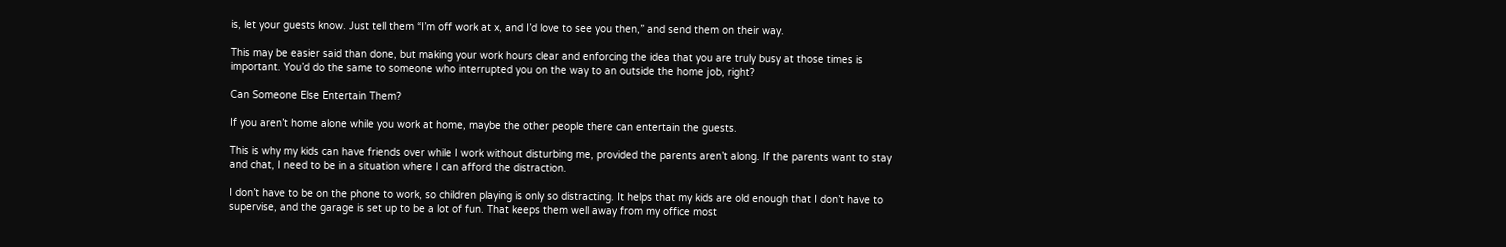is, let your guests know. Just tell them “I’m off work at x, and I’d love to see you then,” and send them on their way.

This may be easier said than done, but making your work hours clear and enforcing the idea that you are truly busy at those times is important. You’d do the same to someone who interrupted you on the way to an outside the home job, right?

Can Someone Else Entertain Them?

If you aren’t home alone while you work at home, maybe the other people there can entertain the guests.

This is why my kids can have friends over while I work without disturbing me, provided the parents aren’t along. If the parents want to stay and chat, I need to be in a situation where I can afford the distraction.

I don’t have to be on the phone to work, so children playing is only so distracting. It helps that my kids are old enough that I don’t have to supervise, and the garage is set up to be a lot of fun. That keeps them well away from my office most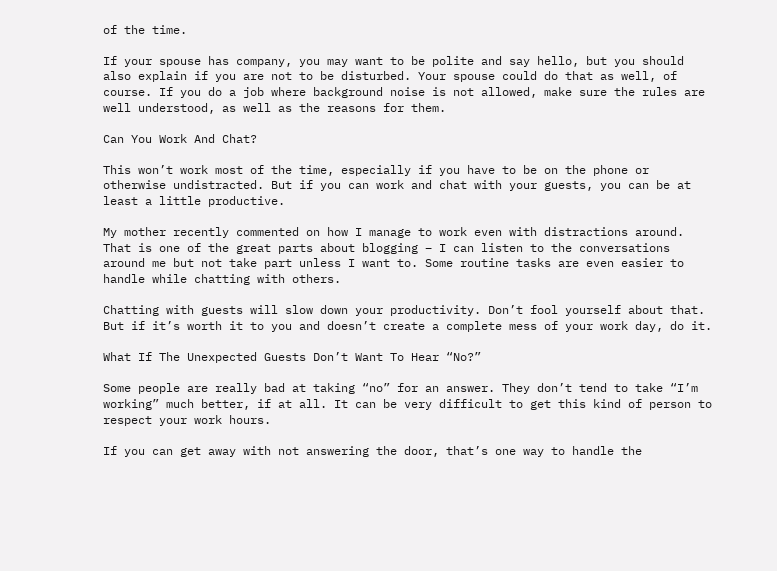of the time.

If your spouse has company, you may want to be polite and say hello, but you should also explain if you are not to be disturbed. Your spouse could do that as well, of course. If you do a job where background noise is not allowed, make sure the rules are well understood, as well as the reasons for them.

Can You Work And Chat?

This won’t work most of the time, especially if you have to be on the phone or otherwise undistracted. But if you can work and chat with your guests, you can be at least a little productive.

My mother recently commented on how I manage to work even with distractions around. That is one of the great parts about blogging – I can listen to the conversations around me but not take part unless I want to. Some routine tasks are even easier to handle while chatting with others.

Chatting with guests will slow down your productivity. Don’t fool yourself about that. But if it’s worth it to you and doesn’t create a complete mess of your work day, do it.

What If The Unexpected Guests Don’t Want To Hear “No?”

Some people are really bad at taking “no” for an answer. They don’t tend to take “I’m working” much better, if at all. It can be very difficult to get this kind of person to respect your work hours.

If you can get away with not answering the door, that’s one way to handle the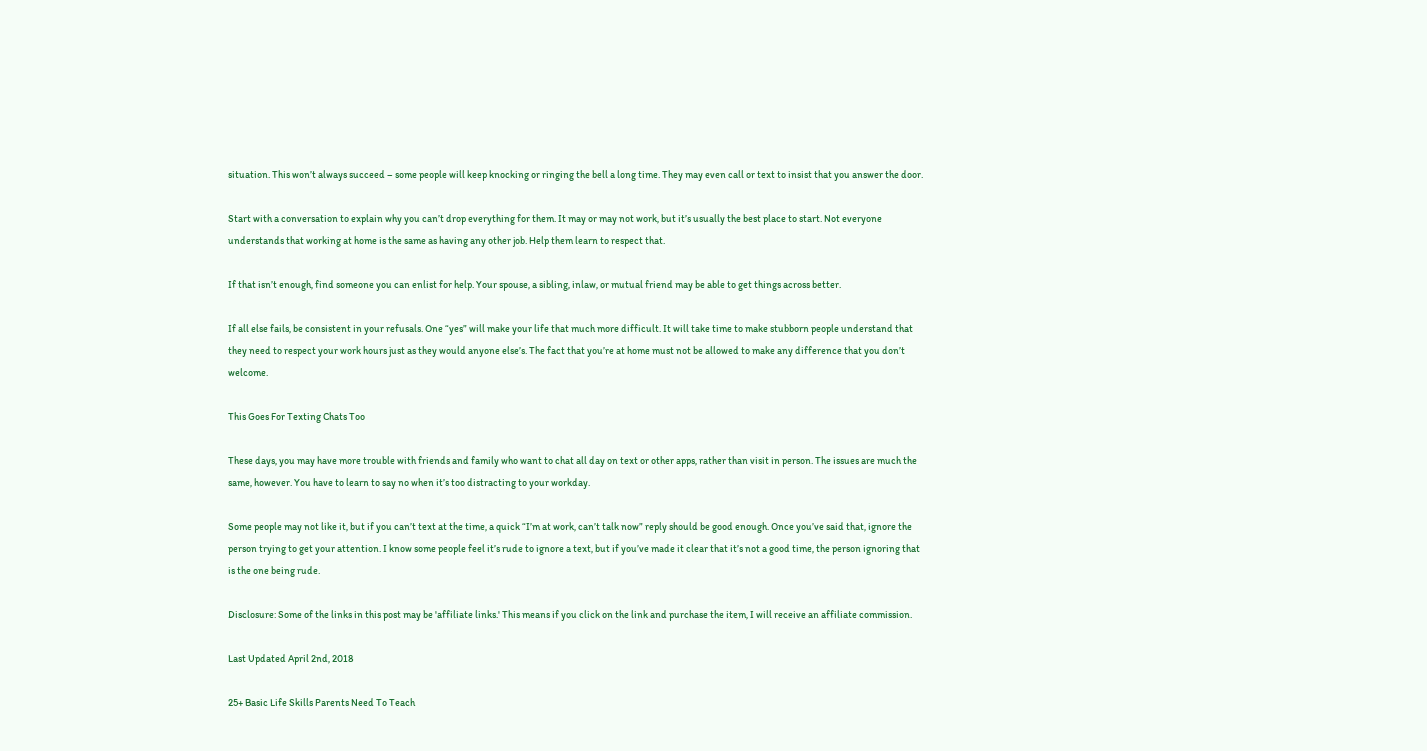situation. This won’t always succeed – some people will keep knocking or ringing the bell a long time. They may even call or text to insist that you answer the door.

Start with a conversation to explain why you can’t drop everything for them. It may or may not work, but it’s usually the best place to start. Not everyone understands that working at home is the same as having any other job. Help them learn to respect that.

If that isn’t enough, find someone you can enlist for help. Your spouse, a sibling, inlaw, or mutual friend may be able to get things across better.

If all else fails, be consistent in your refusals. One “yes” will make your life that much more difficult. It will take time to make stubborn people understand that they need to respect your work hours just as they would anyone else’s. The fact that you’re at home must not be allowed to make any difference that you don’t welcome.

This Goes For Texting Chats Too

These days, you may have more trouble with friends and family who want to chat all day on text or other apps, rather than visit in person. The issues are much the same, however. You have to learn to say no when it’s too distracting to your workday.

Some people may not like it, but if you can’t text at the time, a quick “I’m at work, can’t talk now” reply should be good enough. Once you’ve said that, ignore the person trying to get your attention. I know some people feel it’s rude to ignore a text, but if you’ve made it clear that it’s not a good time, the person ignoring that is the one being rude.

Disclosure: Some of the links in this post may be 'affiliate links.' This means if you click on the link and purchase the item, I will receive an affiliate commission.

Last Updated April 2nd, 2018

25+ Basic Life Skills Parents Need To Teach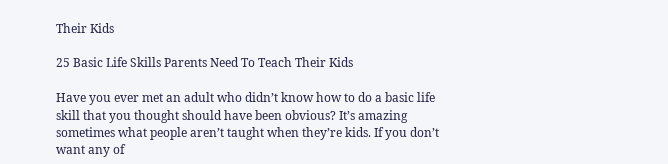Their Kids

25 Basic Life Skills Parents Need To Teach Their Kids

Have you ever met an adult who didn’t know how to do a basic life skill that you thought should have been obvious? It’s amazing sometimes what people aren’t taught when they’re kids. If you don’t want any of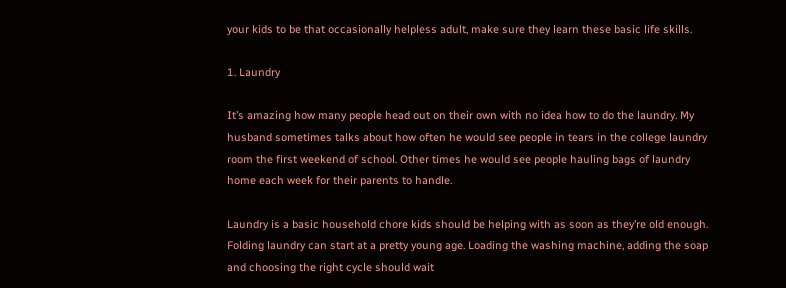your kids to be that occasionally helpless adult, make sure they learn these basic life skills.

1. Laundry

It’s amazing how many people head out on their own with no idea how to do the laundry. My husband sometimes talks about how often he would see people in tears in the college laundry room the first weekend of school. Other times he would see people hauling bags of laundry home each week for their parents to handle.

Laundry is a basic household chore kids should be helping with as soon as they’re old enough. Folding laundry can start at a pretty young age. Loading the washing machine, adding the soap and choosing the right cycle should wait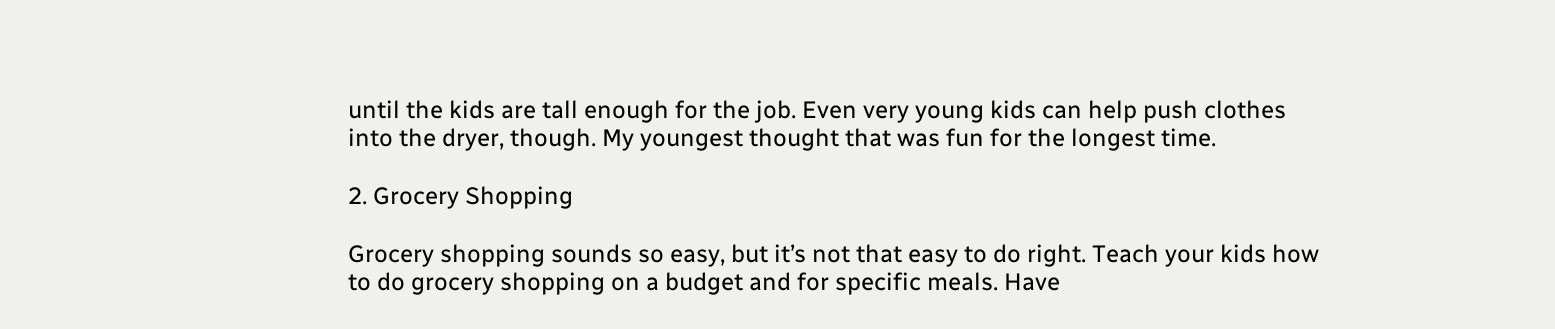until the kids are tall enough for the job. Even very young kids can help push clothes into the dryer, though. My youngest thought that was fun for the longest time.

2. Grocery Shopping

Grocery shopping sounds so easy, but it’s not that easy to do right. Teach your kids how to do grocery shopping on a budget and for specific meals. Have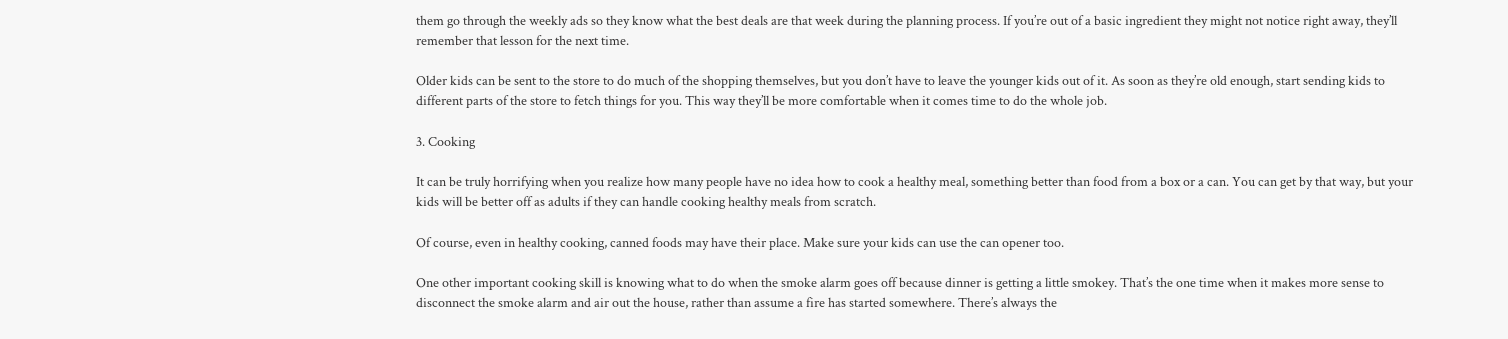them go through the weekly ads so they know what the best deals are that week during the planning process. If you’re out of a basic ingredient they might not notice right away, they’ll remember that lesson for the next time.

Older kids can be sent to the store to do much of the shopping themselves, but you don’t have to leave the younger kids out of it. As soon as they’re old enough, start sending kids to different parts of the store to fetch things for you. This way they’ll be more comfortable when it comes time to do the whole job.

3. Cooking

It can be truly horrifying when you realize how many people have no idea how to cook a healthy meal, something better than food from a box or a can. You can get by that way, but your kids will be better off as adults if they can handle cooking healthy meals from scratch.

Of course, even in healthy cooking, canned foods may have their place. Make sure your kids can use the can opener too.

One other important cooking skill is knowing what to do when the smoke alarm goes off because dinner is getting a little smokey. That’s the one time when it makes more sense to disconnect the smoke alarm and air out the house, rather than assume a fire has started somewhere. There’s always the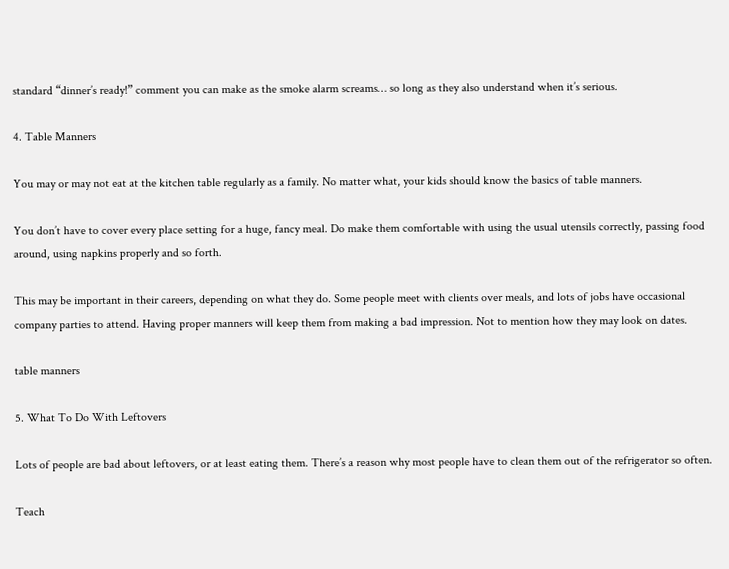standard “dinner’s ready!” comment you can make as the smoke alarm screams… so long as they also understand when it’s serious.

4. Table Manners

You may or may not eat at the kitchen table regularly as a family. No matter what, your kids should know the basics of table manners.

You don’t have to cover every place setting for a huge, fancy meal. Do make them comfortable with using the usual utensils correctly, passing food around, using napkins properly and so forth.

This may be important in their careers, depending on what they do. Some people meet with clients over meals, and lots of jobs have occasional company parties to attend. Having proper manners will keep them from making a bad impression. Not to mention how they may look on dates.

table manners

5. What To Do With Leftovers

Lots of people are bad about leftovers, or at least eating them. There’s a reason why most people have to clean them out of the refrigerator so often.

Teach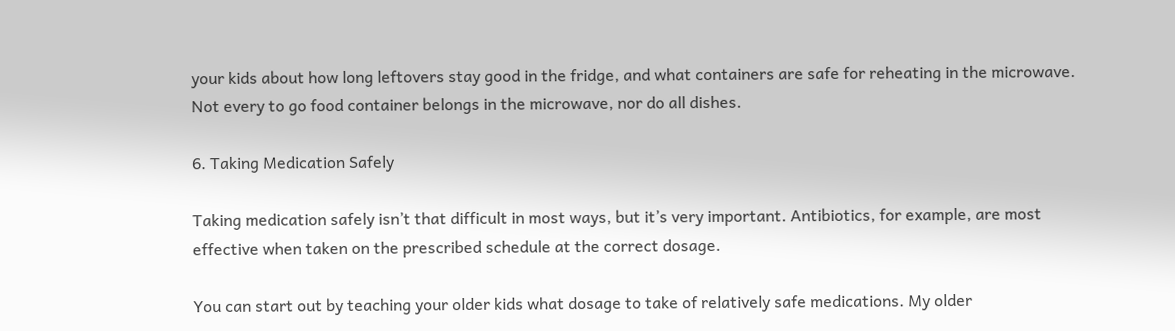your kids about how long leftovers stay good in the fridge, and what containers are safe for reheating in the microwave. Not every to go food container belongs in the microwave, nor do all dishes.

6. Taking Medication Safely

Taking medication safely isn’t that difficult in most ways, but it’s very important. Antibiotics, for example, are most effective when taken on the prescribed schedule at the correct dosage.

You can start out by teaching your older kids what dosage to take of relatively safe medications. My older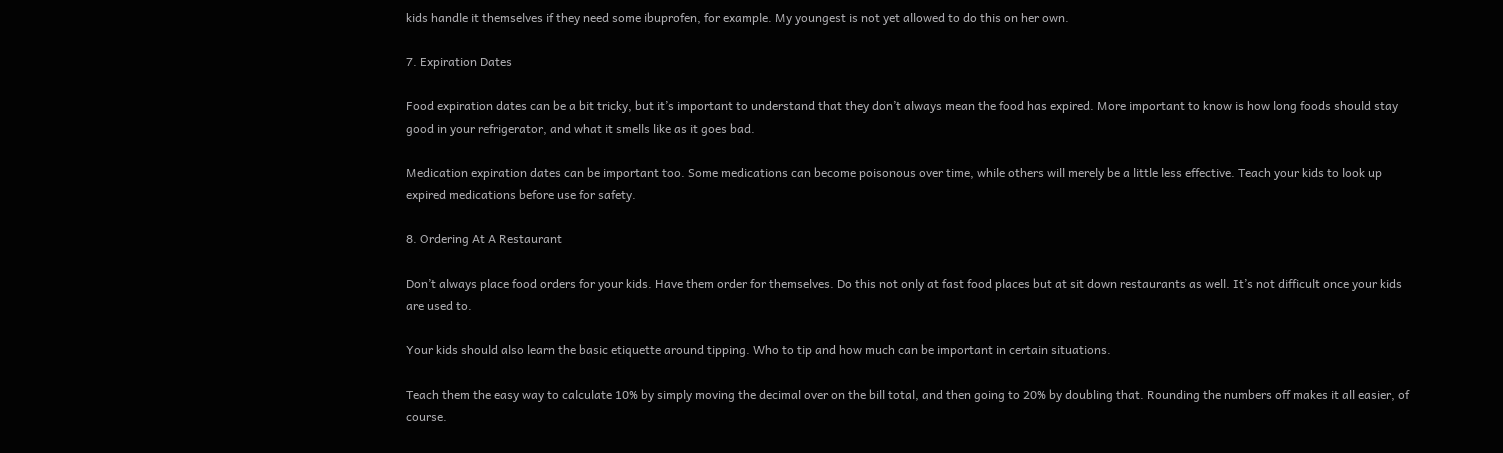kids handle it themselves if they need some ibuprofen, for example. My youngest is not yet allowed to do this on her own.

7. Expiration Dates

Food expiration dates can be a bit tricky, but it’s important to understand that they don’t always mean the food has expired. More important to know is how long foods should stay good in your refrigerator, and what it smells like as it goes bad.

Medication expiration dates can be important too. Some medications can become poisonous over time, while others will merely be a little less effective. Teach your kids to look up expired medications before use for safety.

8. Ordering At A Restaurant

Don’t always place food orders for your kids. Have them order for themselves. Do this not only at fast food places but at sit down restaurants as well. It’s not difficult once your kids are used to.

Your kids should also learn the basic etiquette around tipping. Who to tip and how much can be important in certain situations.

Teach them the easy way to calculate 10% by simply moving the decimal over on the bill total, and then going to 20% by doubling that. Rounding the numbers off makes it all easier, of course.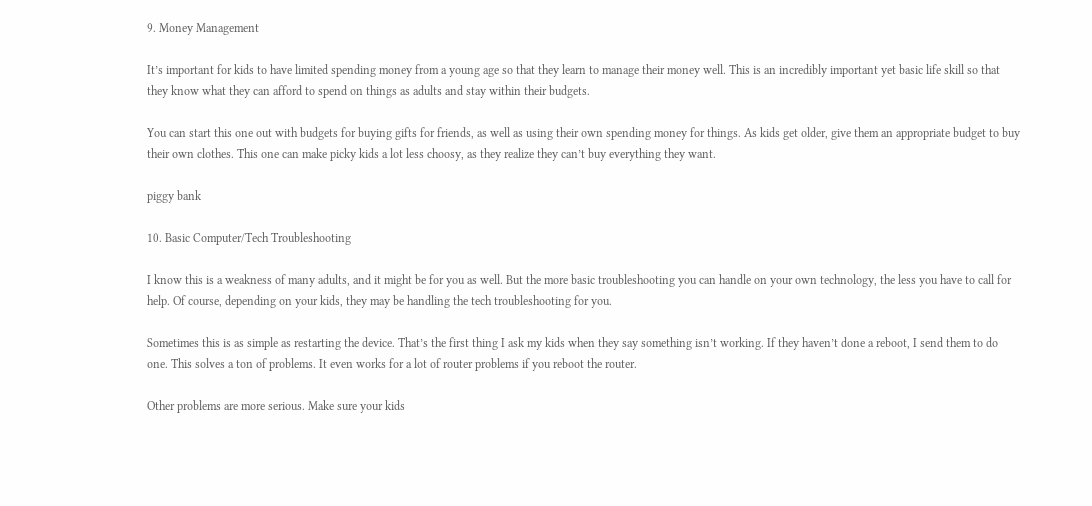9. Money Management

It’s important for kids to have limited spending money from a young age so that they learn to manage their money well. This is an incredibly important yet basic life skill so that they know what they can afford to spend on things as adults and stay within their budgets.

You can start this one out with budgets for buying gifts for friends, as well as using their own spending money for things. As kids get older, give them an appropriate budget to buy their own clothes. This one can make picky kids a lot less choosy, as they realize they can’t buy everything they want.

piggy bank

10. Basic Computer/Tech Troubleshooting

I know this is a weakness of many adults, and it might be for you as well. But the more basic troubleshooting you can handle on your own technology, the less you have to call for help. Of course, depending on your kids, they may be handling the tech troubleshooting for you.

Sometimes this is as simple as restarting the device. That’s the first thing I ask my kids when they say something isn’t working. If they haven’t done a reboot, I send them to do one. This solves a ton of problems. It even works for a lot of router problems if you reboot the router.

Other problems are more serious. Make sure your kids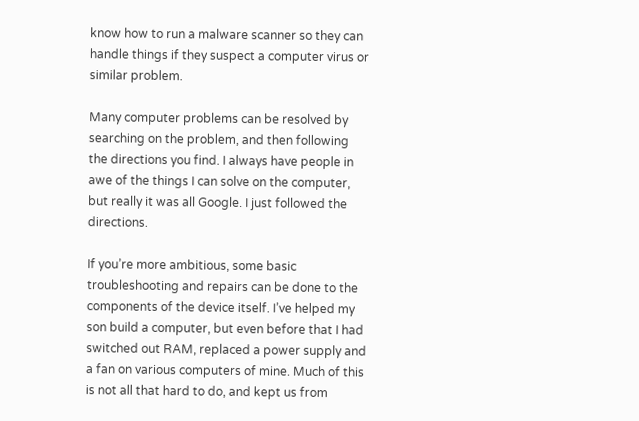know how to run a malware scanner so they can handle things if they suspect a computer virus or similar problem.

Many computer problems can be resolved by searching on the problem, and then following the directions you find. I always have people in awe of the things I can solve on the computer, but really it was all Google. I just followed the directions.

If you’re more ambitious, some basic troubleshooting and repairs can be done to the components of the device itself. I’ve helped my son build a computer, but even before that I had switched out RAM, replaced a power supply and a fan on various computers of mine. Much of this is not all that hard to do, and kept us from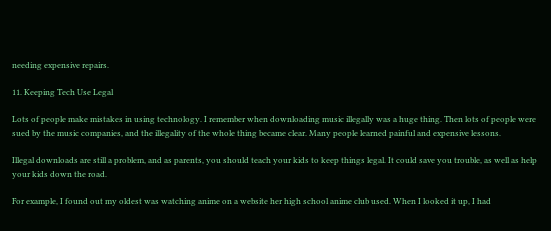needing expensive repairs.

11. Keeping Tech Use Legal

Lots of people make mistakes in using technology. I remember when downloading music illegally was a huge thing. Then lots of people were sued by the music companies, and the illegality of the whole thing became clear. Many people learned painful and expensive lessons.

Illegal downloads are still a problem, and as parents, you should teach your kids to keep things legal. It could save you trouble, as well as help your kids down the road.

For example, I found out my oldest was watching anime on a website her high school anime club used. When I looked it up, I had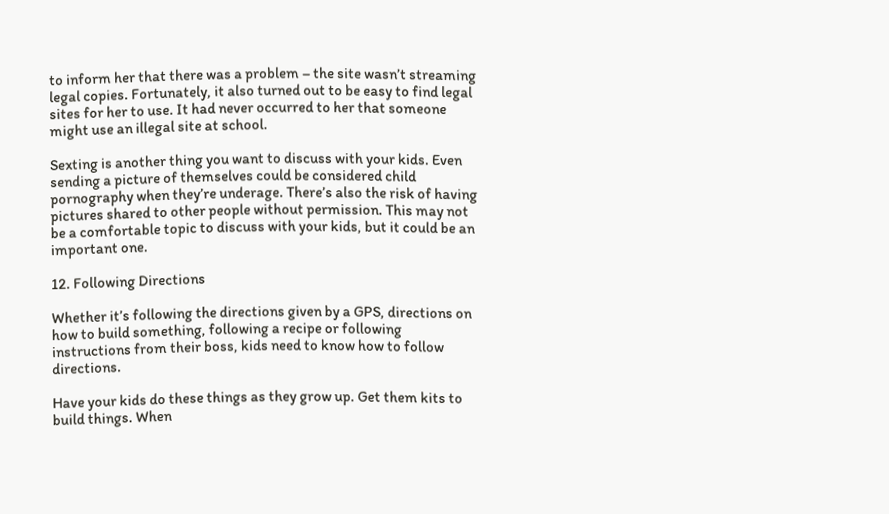to inform her that there was a problem – the site wasn’t streaming legal copies. Fortunately, it also turned out to be easy to find legal sites for her to use. It had never occurred to her that someone might use an illegal site at school.

Sexting is another thing you want to discuss with your kids. Even sending a picture of themselves could be considered child pornography when they’re underage. There’s also the risk of having pictures shared to other people without permission. This may not be a comfortable topic to discuss with your kids, but it could be an important one.

12. Following Directions

Whether it’s following the directions given by a GPS, directions on how to build something, following a recipe or following instructions from their boss, kids need to know how to follow directions.

Have your kids do these things as they grow up. Get them kits to build things. When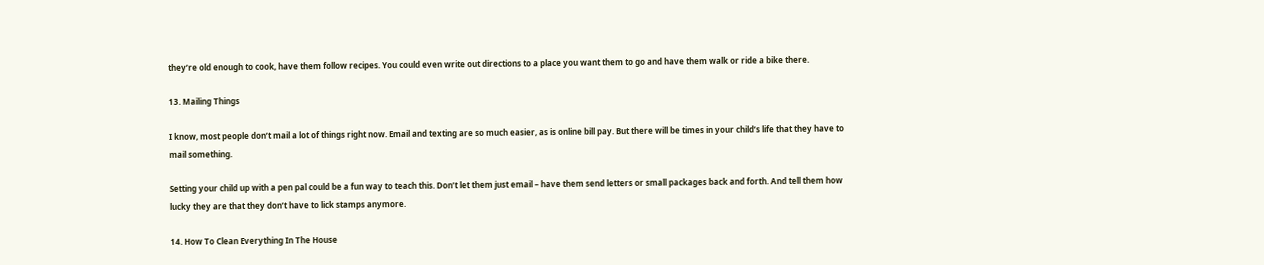they’re old enough to cook, have them follow recipes. You could even write out directions to a place you want them to go and have them walk or ride a bike there.

13. Mailing Things

I know, most people don’t mail a lot of things right now. Email and texting are so much easier, as is online bill pay. But there will be times in your child’s life that they have to mail something.

Setting your child up with a pen pal could be a fun way to teach this. Don’t let them just email – have them send letters or small packages back and forth. And tell them how lucky they are that they don’t have to lick stamps anymore.

14. How To Clean Everything In The House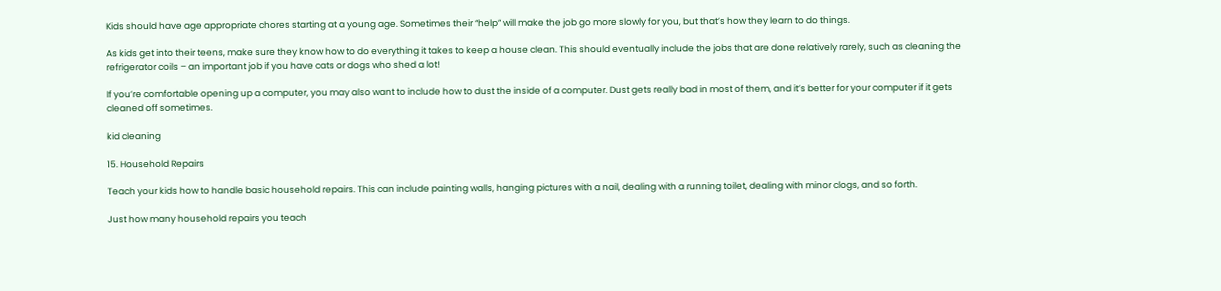Kids should have age appropriate chores starting at a young age. Sometimes their “help” will make the job go more slowly for you, but that’s how they learn to do things.

As kids get into their teens, make sure they know how to do everything it takes to keep a house clean. This should eventually include the jobs that are done relatively rarely, such as cleaning the refrigerator coils – an important job if you have cats or dogs who shed a lot!

If you’re comfortable opening up a computer, you may also want to include how to dust the inside of a computer. Dust gets really bad in most of them, and it’s better for your computer if it gets cleaned off sometimes.

kid cleaning

15. Household Repairs

Teach your kids how to handle basic household repairs. This can include painting walls, hanging pictures with a nail, dealing with a running toilet, dealing with minor clogs, and so forth.

Just how many household repairs you teach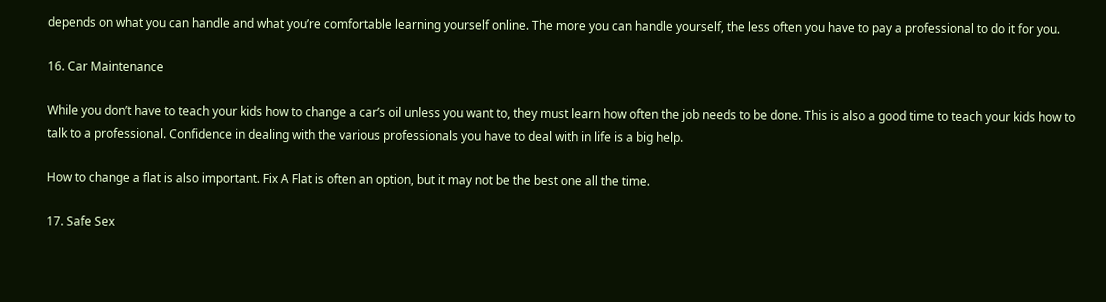depends on what you can handle and what you’re comfortable learning yourself online. The more you can handle yourself, the less often you have to pay a professional to do it for you.

16. Car Maintenance

While you don’t have to teach your kids how to change a car’s oil unless you want to, they must learn how often the job needs to be done. This is also a good time to teach your kids how to talk to a professional. Confidence in dealing with the various professionals you have to deal with in life is a big help.

How to change a flat is also important. Fix A Flat is often an option, but it may not be the best one all the time.

17. Safe Sex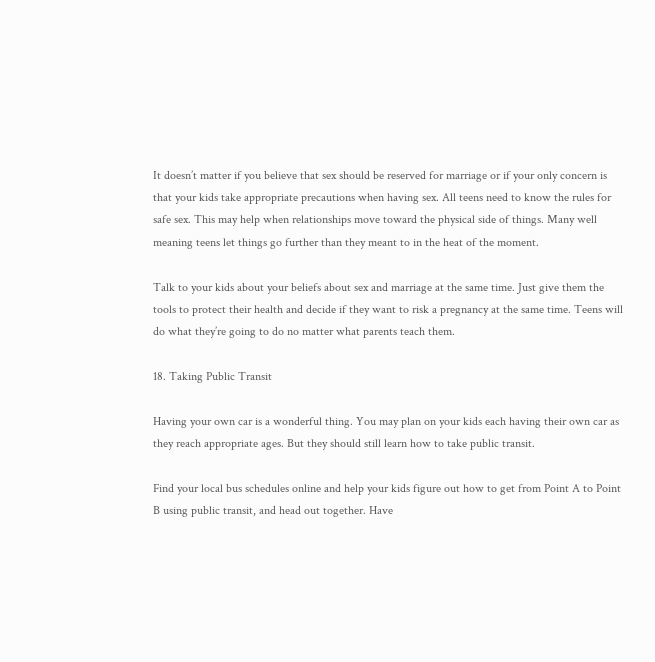It doesn’t matter if you believe that sex should be reserved for marriage or if your only concern is that your kids take appropriate precautions when having sex. All teens need to know the rules for safe sex. This may help when relationships move toward the physical side of things. Many well meaning teens let things go further than they meant to in the heat of the moment.

Talk to your kids about your beliefs about sex and marriage at the same time. Just give them the tools to protect their health and decide if they want to risk a pregnancy at the same time. Teens will do what they’re going to do no matter what parents teach them.

18. Taking Public Transit

Having your own car is a wonderful thing. You may plan on your kids each having their own car as they reach appropriate ages. But they should still learn how to take public transit.

Find your local bus schedules online and help your kids figure out how to get from Point A to Point B using public transit, and head out together. Have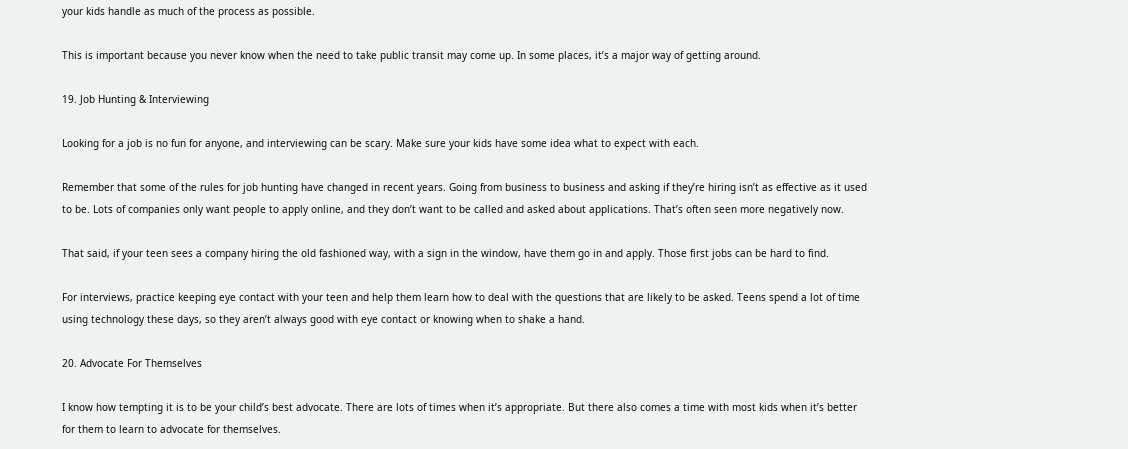your kids handle as much of the process as possible.

This is important because you never know when the need to take public transit may come up. In some places, it’s a major way of getting around.

19. Job Hunting & Interviewing

Looking for a job is no fun for anyone, and interviewing can be scary. Make sure your kids have some idea what to expect with each.

Remember that some of the rules for job hunting have changed in recent years. Going from business to business and asking if they’re hiring isn’t as effective as it used to be. Lots of companies only want people to apply online, and they don’t want to be called and asked about applications. That’s often seen more negatively now.

That said, if your teen sees a company hiring the old fashioned way, with a sign in the window, have them go in and apply. Those first jobs can be hard to find.

For interviews, practice keeping eye contact with your teen and help them learn how to deal with the questions that are likely to be asked. Teens spend a lot of time using technology these days, so they aren’t always good with eye contact or knowing when to shake a hand.

20. Advocate For Themselves

I know how tempting it is to be your child’s best advocate. There are lots of times when it’s appropriate. But there also comes a time with most kids when it’s better for them to learn to advocate for themselves.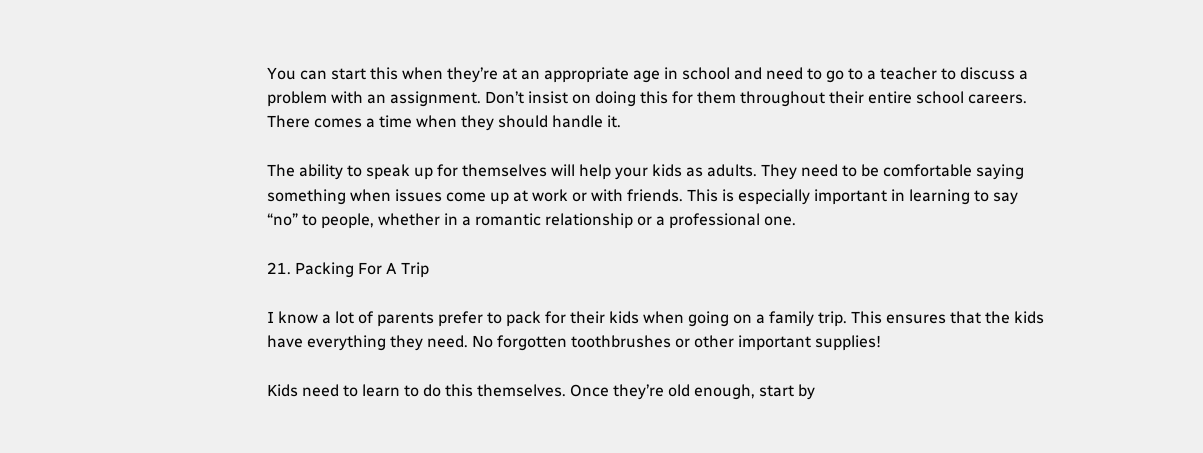You can start this when they’re at an appropriate age in school and need to go to a teacher to discuss a problem with an assignment. Don’t insist on doing this for them throughout their entire school careers. There comes a time when they should handle it.

The ability to speak up for themselves will help your kids as adults. They need to be comfortable saying something when issues come up at work or with friends. This is especially important in learning to say “no” to people, whether in a romantic relationship or a professional one.

21. Packing For A Trip

I know a lot of parents prefer to pack for their kids when going on a family trip. This ensures that the kids have everything they need. No forgotten toothbrushes or other important supplies!

Kids need to learn to do this themselves. Once they’re old enough, start by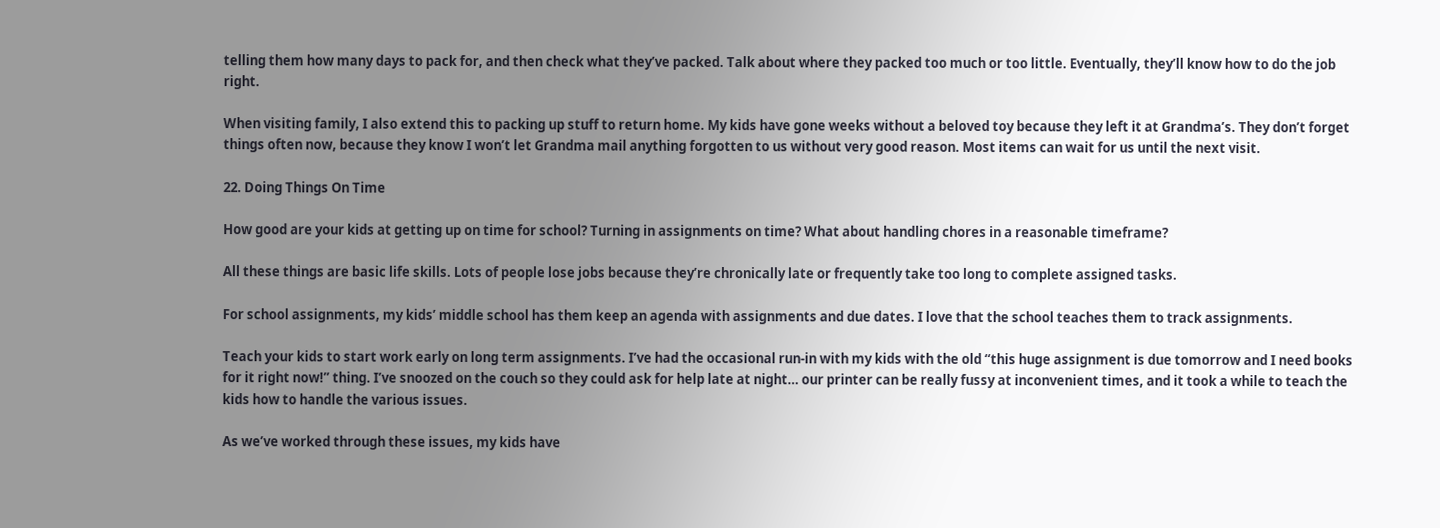telling them how many days to pack for, and then check what they’ve packed. Talk about where they packed too much or too little. Eventually, they’ll know how to do the job right.

When visiting family, I also extend this to packing up stuff to return home. My kids have gone weeks without a beloved toy because they left it at Grandma’s. They don’t forget things often now, because they know I won’t let Grandma mail anything forgotten to us without very good reason. Most items can wait for us until the next visit.

22. Doing Things On Time

How good are your kids at getting up on time for school? Turning in assignments on time? What about handling chores in a reasonable timeframe?

All these things are basic life skills. Lots of people lose jobs because they’re chronically late or frequently take too long to complete assigned tasks.

For school assignments, my kids’ middle school has them keep an agenda with assignments and due dates. I love that the school teaches them to track assignments.

Teach your kids to start work early on long term assignments. I’ve had the occasional run-in with my kids with the old “this huge assignment is due tomorrow and I need books for it right now!” thing. I’ve snoozed on the couch so they could ask for help late at night… our printer can be really fussy at inconvenient times, and it took a while to teach the kids how to handle the various issues.

As we’ve worked through these issues, my kids have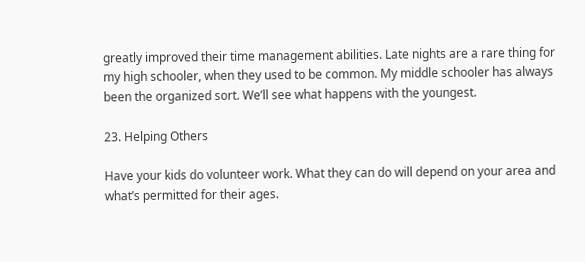greatly improved their time management abilities. Late nights are a rare thing for my high schooler, when they used to be common. My middle schooler has always been the organized sort. We’ll see what happens with the youngest.

23. Helping Others

Have your kids do volunteer work. What they can do will depend on your area and what’s permitted for their ages.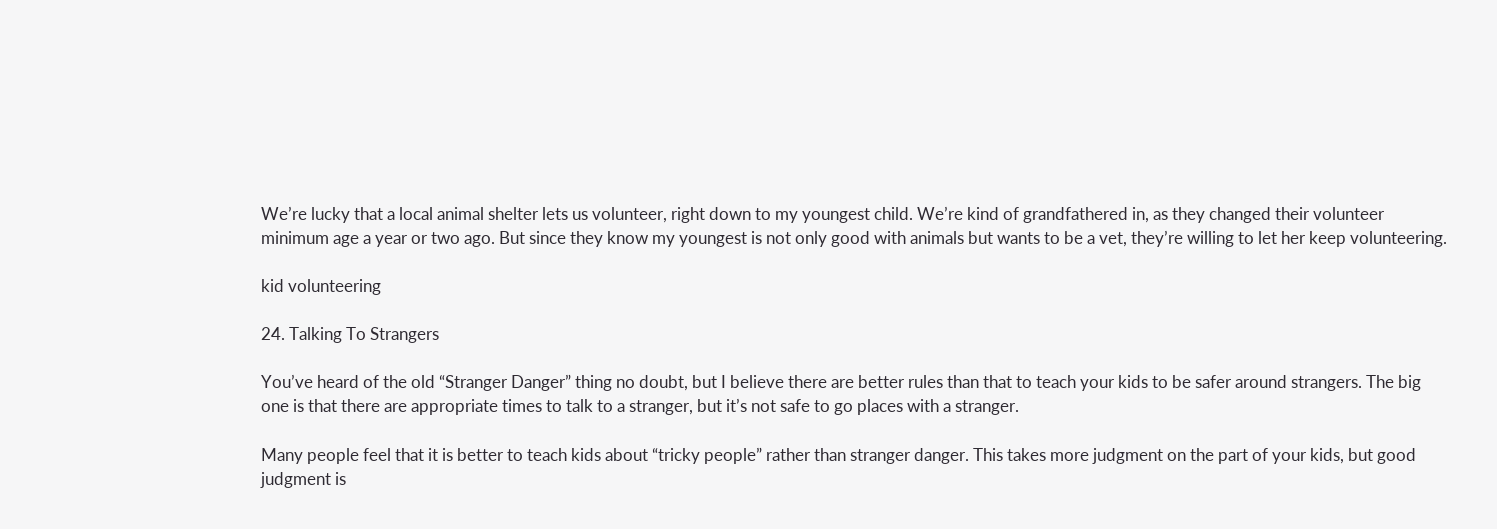We’re lucky that a local animal shelter lets us volunteer, right down to my youngest child. We’re kind of grandfathered in, as they changed their volunteer minimum age a year or two ago. But since they know my youngest is not only good with animals but wants to be a vet, they’re willing to let her keep volunteering.

kid volunteering

24. Talking To Strangers

You’ve heard of the old “Stranger Danger” thing no doubt, but I believe there are better rules than that to teach your kids to be safer around strangers. The big one is that there are appropriate times to talk to a stranger, but it’s not safe to go places with a stranger.

Many people feel that it is better to teach kids about “tricky people” rather than stranger danger. This takes more judgment on the part of your kids, but good judgment is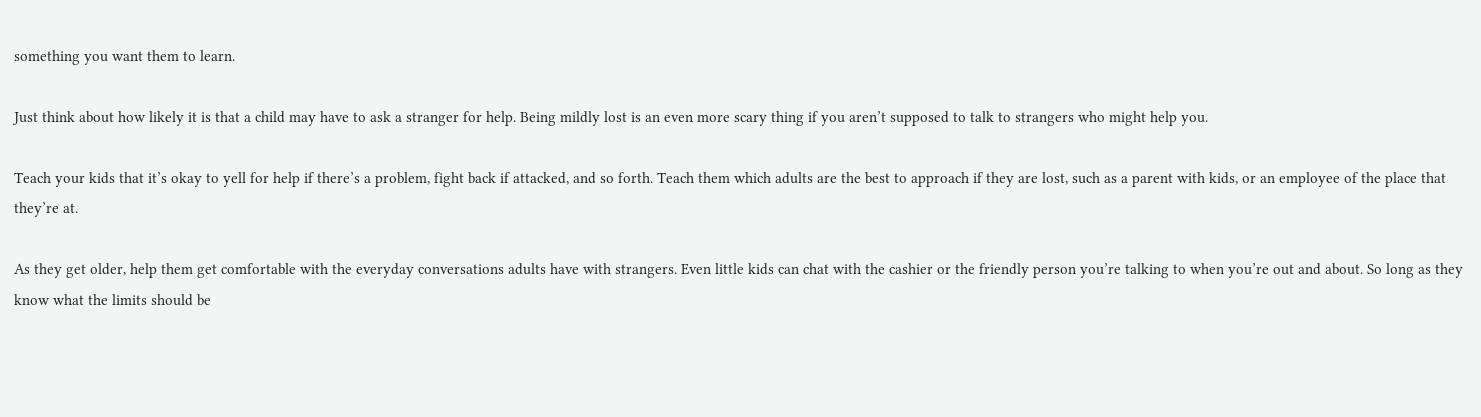something you want them to learn.

Just think about how likely it is that a child may have to ask a stranger for help. Being mildly lost is an even more scary thing if you aren’t supposed to talk to strangers who might help you.

Teach your kids that it’s okay to yell for help if there’s a problem, fight back if attacked, and so forth. Teach them which adults are the best to approach if they are lost, such as a parent with kids, or an employee of the place that they’re at.

As they get older, help them get comfortable with the everyday conversations adults have with strangers. Even little kids can chat with the cashier or the friendly person you’re talking to when you’re out and about. So long as they know what the limits should be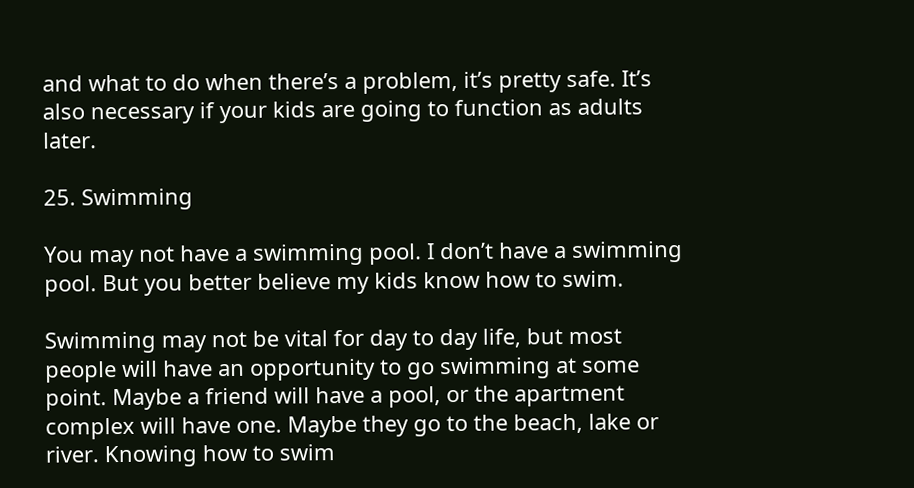and what to do when there’s a problem, it’s pretty safe. It’s also necessary if your kids are going to function as adults later.

25. Swimming

You may not have a swimming pool. I don’t have a swimming pool. But you better believe my kids know how to swim.

Swimming may not be vital for day to day life, but most people will have an opportunity to go swimming at some point. Maybe a friend will have a pool, or the apartment complex will have one. Maybe they go to the beach, lake or river. Knowing how to swim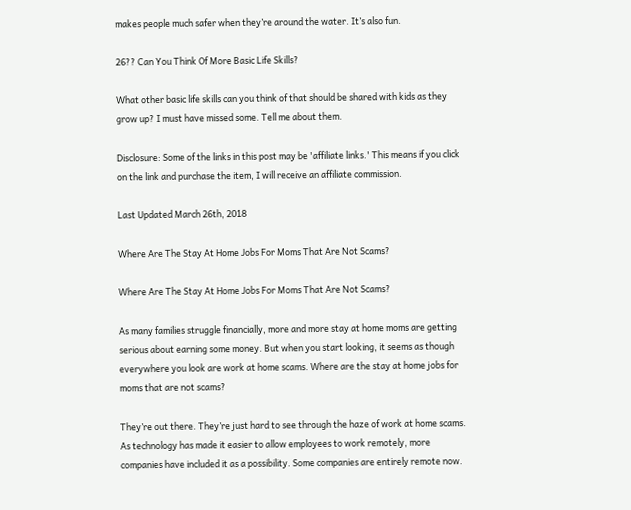makes people much safer when they’re around the water. It’s also fun.

26?? Can You Think Of More Basic Life Skills?

What other basic life skills can you think of that should be shared with kids as they grow up? I must have missed some. Tell me about them.

Disclosure: Some of the links in this post may be 'affiliate links.' This means if you click on the link and purchase the item, I will receive an affiliate commission.

Last Updated March 26th, 2018

Where Are The Stay At Home Jobs For Moms That Are Not Scams?

Where Are The Stay At Home Jobs For Moms That Are Not Scams?

As many families struggle financially, more and more stay at home moms are getting serious about earning some money. But when you start looking, it seems as though everywhere you look are work at home scams. Where are the stay at home jobs for moms that are not scams?

They’re out there. They’re just hard to see through the haze of work at home scams. As technology has made it easier to allow employees to work remotely, more companies have included it as a possibility. Some companies are entirely remote now.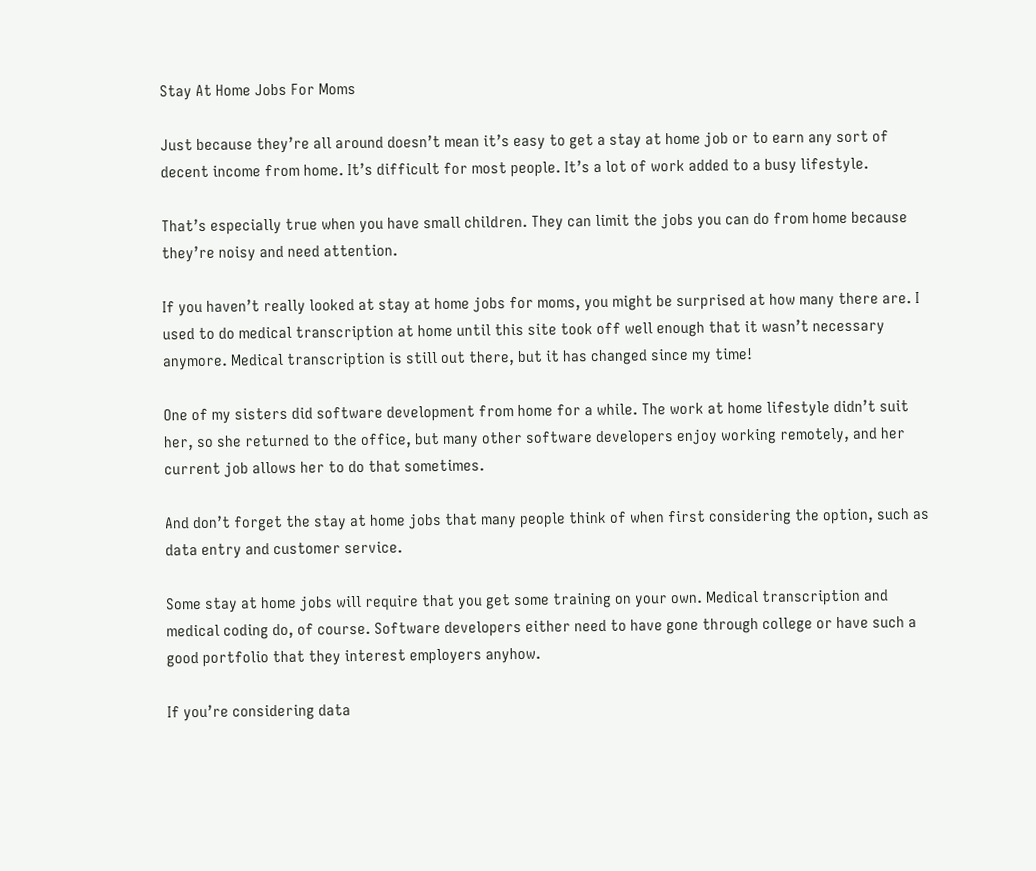Stay At Home Jobs For Moms

Just because they’re all around doesn’t mean it’s easy to get a stay at home job or to earn any sort of decent income from home. It’s difficult for most people. It’s a lot of work added to a busy lifestyle.

That’s especially true when you have small children. They can limit the jobs you can do from home because they’re noisy and need attention.

If you haven’t really looked at stay at home jobs for moms, you might be surprised at how many there are. I used to do medical transcription at home until this site took off well enough that it wasn’t necessary anymore. Medical transcription is still out there, but it has changed since my time!

One of my sisters did software development from home for a while. The work at home lifestyle didn’t suit her, so she returned to the office, but many other software developers enjoy working remotely, and her current job allows her to do that sometimes.

And don’t forget the stay at home jobs that many people think of when first considering the option, such as data entry and customer service.

Some stay at home jobs will require that you get some training on your own. Medical transcription and medical coding do, of course. Software developers either need to have gone through college or have such a good portfolio that they interest employers anyhow.

If you’re considering data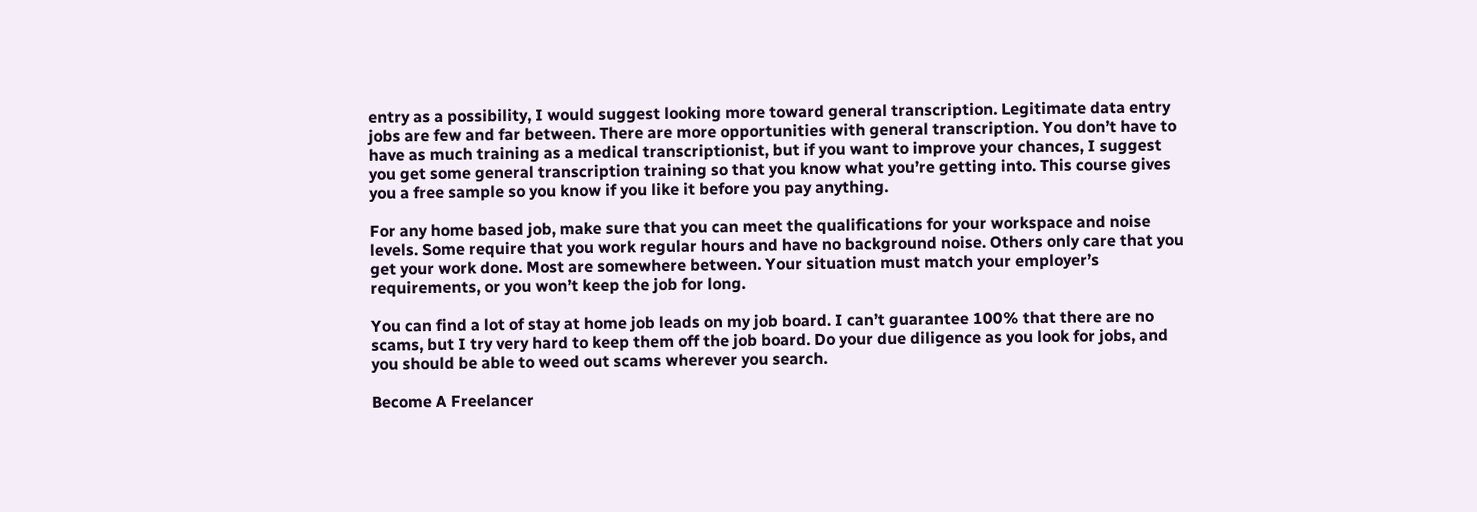entry as a possibility, I would suggest looking more toward general transcription. Legitimate data entry jobs are few and far between. There are more opportunities with general transcription. You don’t have to have as much training as a medical transcriptionist, but if you want to improve your chances, I suggest you get some general transcription training so that you know what you’re getting into. This course gives you a free sample so you know if you like it before you pay anything.

For any home based job, make sure that you can meet the qualifications for your workspace and noise levels. Some require that you work regular hours and have no background noise. Others only care that you get your work done. Most are somewhere between. Your situation must match your employer’s requirements, or you won’t keep the job for long.

You can find a lot of stay at home job leads on my job board. I can’t guarantee 100% that there are no scams, but I try very hard to keep them off the job board. Do your due diligence as you look for jobs, and you should be able to weed out scams wherever you search.

Become A Freelancer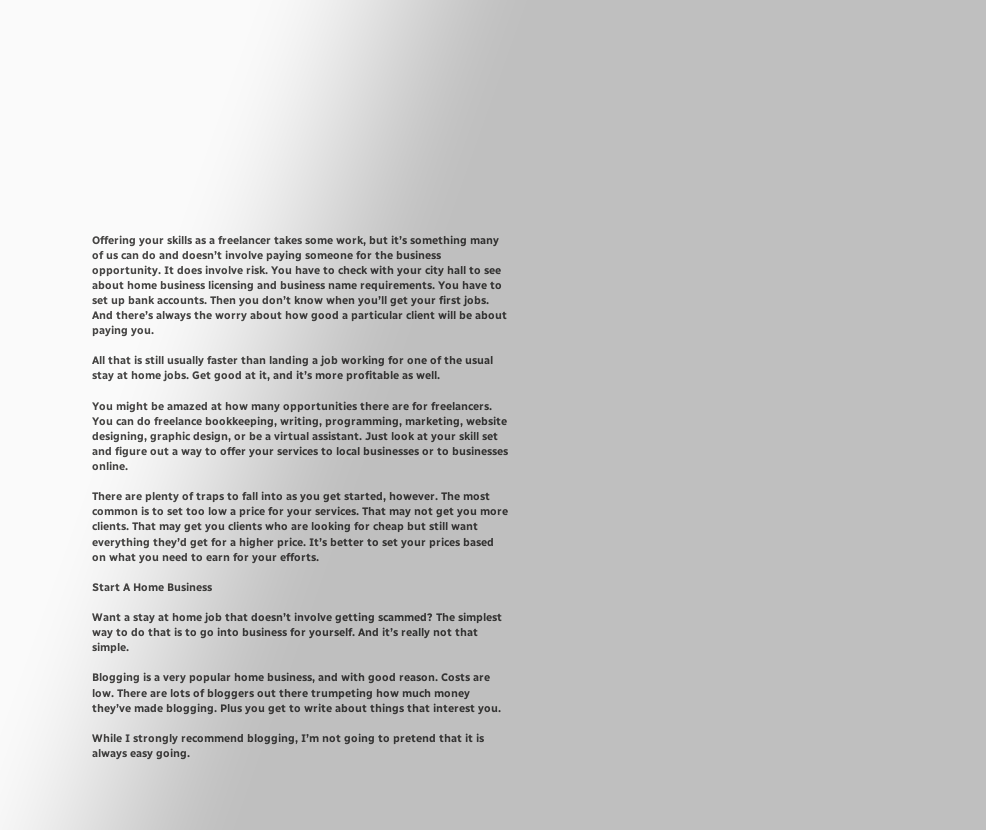Offering your skills as a freelancer takes some work, but it’s something many of us can do and doesn’t involve paying someone for the business opportunity. It does involve risk. You have to check with your city hall to see about home business licensing and business name requirements. You have to set up bank accounts. Then you don’t know when you’ll get your first jobs. And there’s always the worry about how good a particular client will be about paying you.

All that is still usually faster than landing a job working for one of the usual stay at home jobs. Get good at it, and it’s more profitable as well.

You might be amazed at how many opportunities there are for freelancers. You can do freelance bookkeeping, writing, programming, marketing, website designing, graphic design, or be a virtual assistant. Just look at your skill set and figure out a way to offer your services to local businesses or to businesses online.

There are plenty of traps to fall into as you get started, however. The most common is to set too low a price for your services. That may not get you more clients. That may get you clients who are looking for cheap but still want everything they’d get for a higher price. It’s better to set your prices based on what you need to earn for your efforts.

Start A Home Business

Want a stay at home job that doesn’t involve getting scammed? The simplest way to do that is to go into business for yourself. And it’s really not that simple.

Blogging is a very popular home business, and with good reason. Costs are low. There are lots of bloggers out there trumpeting how much money they’ve made blogging. Plus you get to write about things that interest you.

While I strongly recommend blogging, I’m not going to pretend that it is always easy going.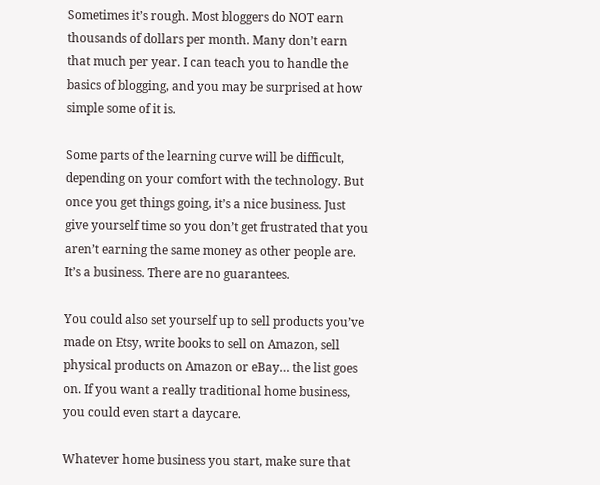Sometimes it’s rough. Most bloggers do NOT earn thousands of dollars per month. Many don’t earn that much per year. I can teach you to handle the basics of blogging, and you may be surprised at how simple some of it is.

Some parts of the learning curve will be difficult, depending on your comfort with the technology. But once you get things going, it’s a nice business. Just give yourself time so you don’t get frustrated that you aren’t earning the same money as other people are. It’s a business. There are no guarantees.

You could also set yourself up to sell products you’ve made on Etsy, write books to sell on Amazon, sell physical products on Amazon or eBay… the list goes on. If you want a really traditional home business, you could even start a daycare.

Whatever home business you start, make sure that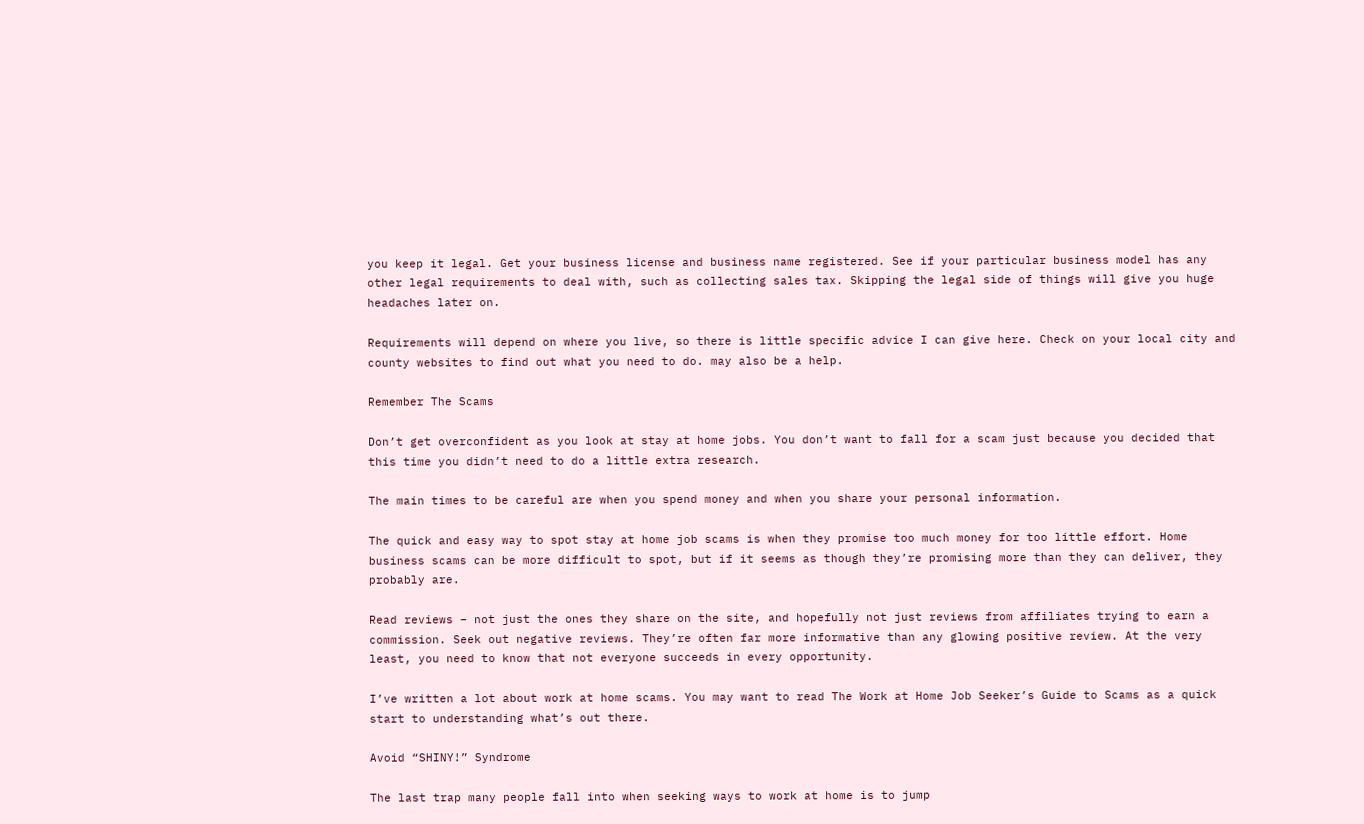you keep it legal. Get your business license and business name registered. See if your particular business model has any other legal requirements to deal with, such as collecting sales tax. Skipping the legal side of things will give you huge headaches later on.

Requirements will depend on where you live, so there is little specific advice I can give here. Check on your local city and county websites to find out what you need to do. may also be a help.

Remember The Scams

Don’t get overconfident as you look at stay at home jobs. You don’t want to fall for a scam just because you decided that this time you didn’t need to do a little extra research.

The main times to be careful are when you spend money and when you share your personal information.

The quick and easy way to spot stay at home job scams is when they promise too much money for too little effort. Home business scams can be more difficult to spot, but if it seems as though they’re promising more than they can deliver, they probably are.

Read reviews – not just the ones they share on the site, and hopefully not just reviews from affiliates trying to earn a commission. Seek out negative reviews. They’re often far more informative than any glowing positive review. At the very least, you need to know that not everyone succeeds in every opportunity.

I’ve written a lot about work at home scams. You may want to read The Work at Home Job Seeker’s Guide to Scams as a quick start to understanding what’s out there.

Avoid “SHINY!” Syndrome

The last trap many people fall into when seeking ways to work at home is to jump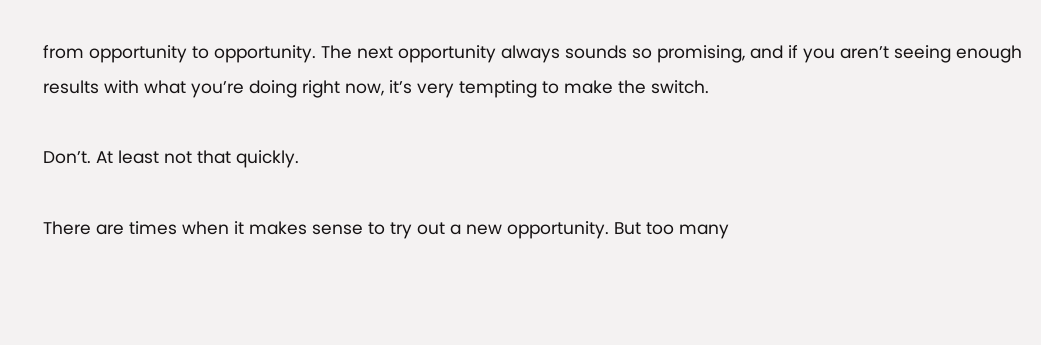from opportunity to opportunity. The next opportunity always sounds so promising, and if you aren’t seeing enough results with what you’re doing right now, it’s very tempting to make the switch.

Don’t. At least not that quickly.

There are times when it makes sense to try out a new opportunity. But too many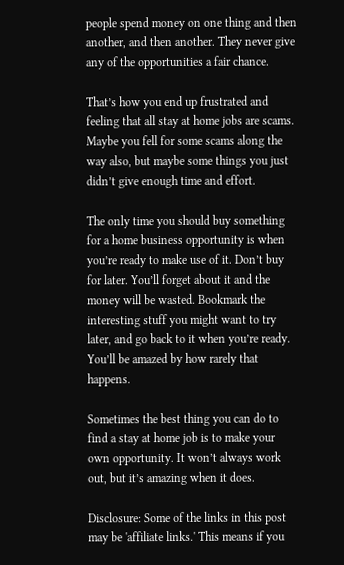people spend money on one thing and then another, and then another. They never give any of the opportunities a fair chance.

That’s how you end up frustrated and feeling that all stay at home jobs are scams. Maybe you fell for some scams along the way also, but maybe some things you just didn’t give enough time and effort.

The only time you should buy something for a home business opportunity is when you’re ready to make use of it. Don’t buy for later. You’ll forget about it and the money will be wasted. Bookmark the interesting stuff you might want to try later, and go back to it when you’re ready. You’ll be amazed by how rarely that happens.

Sometimes the best thing you can do to find a stay at home job is to make your own opportunity. It won’t always work out, but it’s amazing when it does.

Disclosure: Some of the links in this post may be 'affiliate links.' This means if you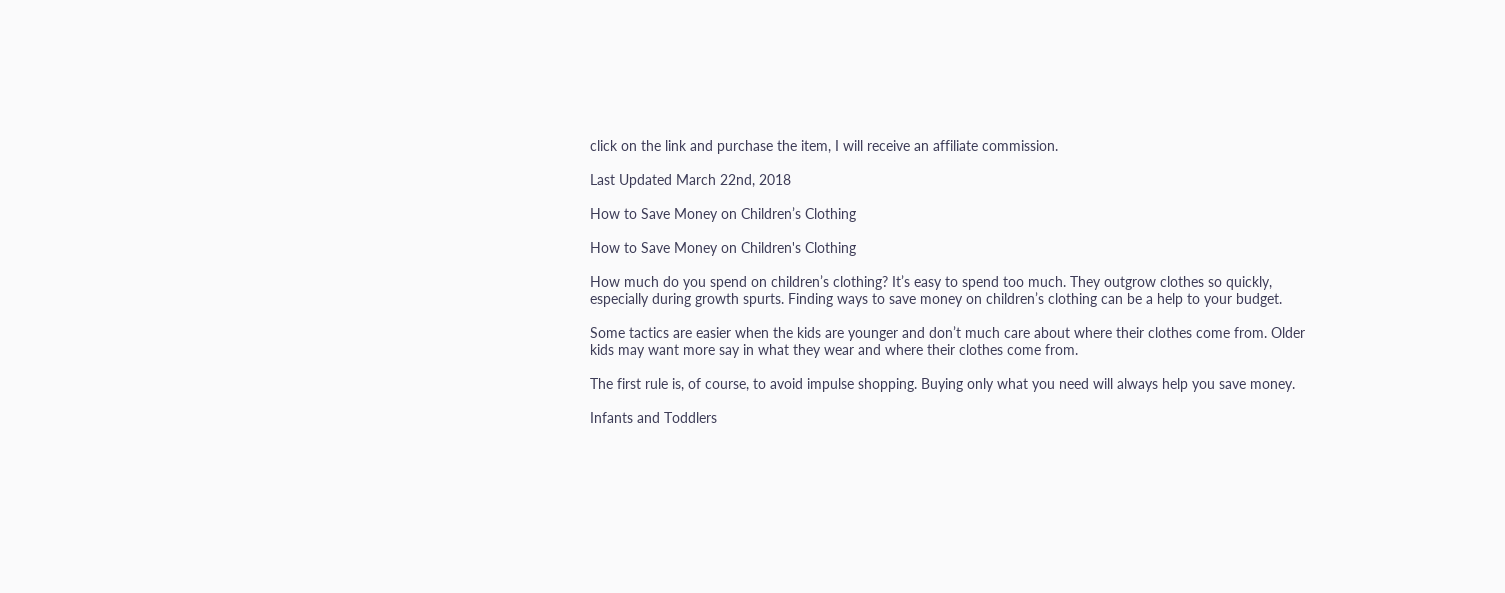click on the link and purchase the item, I will receive an affiliate commission.

Last Updated March 22nd, 2018

How to Save Money on Children’s Clothing

How to Save Money on Children's Clothing

How much do you spend on children’s clothing? It’s easy to spend too much. They outgrow clothes so quickly, especially during growth spurts. Finding ways to save money on children’s clothing can be a help to your budget.

Some tactics are easier when the kids are younger and don’t much care about where their clothes come from. Older kids may want more say in what they wear and where their clothes come from.

The first rule is, of course, to avoid impulse shopping. Buying only what you need will always help you save money.

Infants and Toddlers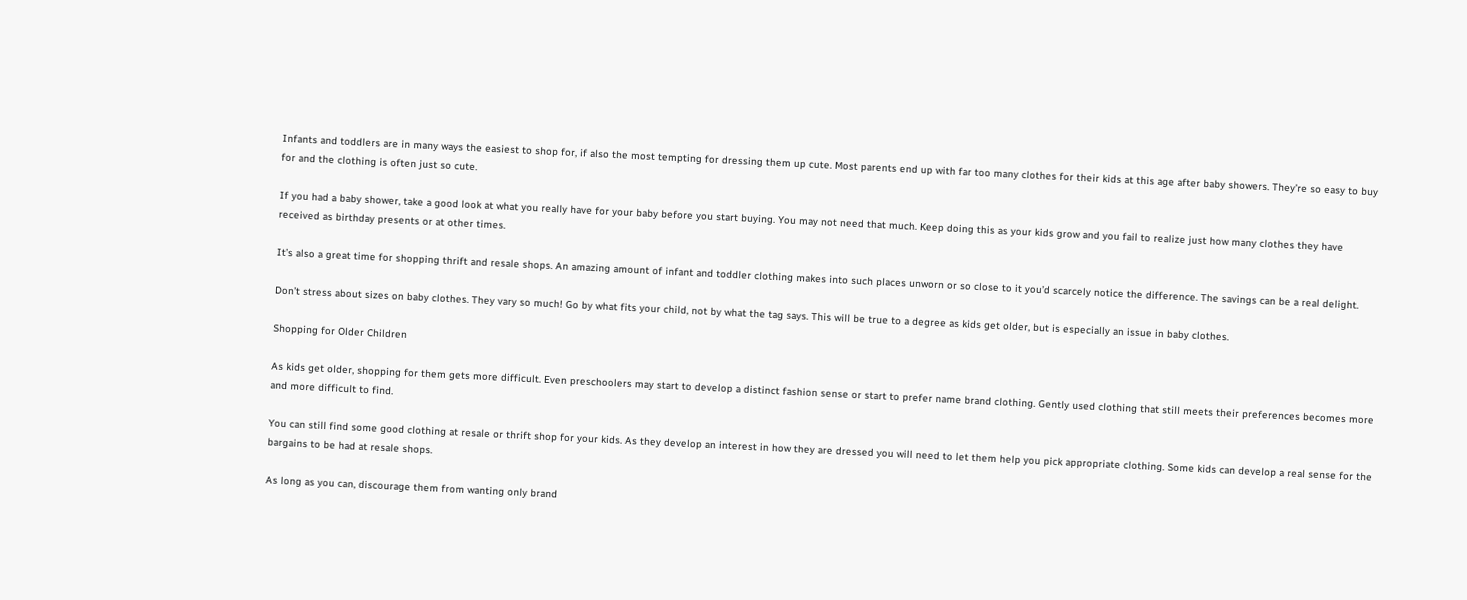Infants and toddlers are in many ways the easiest to shop for, if also the most tempting for dressing them up cute. Most parents end up with far too many clothes for their kids at this age after baby showers. They’re so easy to buy for and the clothing is often just so cute.

If you had a baby shower, take a good look at what you really have for your baby before you start buying. You may not need that much. Keep doing this as your kids grow and you fail to realize just how many clothes they have received as birthday presents or at other times.

It’s also a great time for shopping thrift and resale shops. An amazing amount of infant and toddler clothing makes into such places unworn or so close to it you’d scarcely notice the difference. The savings can be a real delight.

Don’t stress about sizes on baby clothes. They vary so much! Go by what fits your child, not by what the tag says. This will be true to a degree as kids get older, but is especially an issue in baby clothes.

Shopping for Older Children

As kids get older, shopping for them gets more difficult. Even preschoolers may start to develop a distinct fashion sense or start to prefer name brand clothing. Gently used clothing that still meets their preferences becomes more and more difficult to find.

You can still find some good clothing at resale or thrift shop for your kids. As they develop an interest in how they are dressed you will need to let them help you pick appropriate clothing. Some kids can develop a real sense for the bargains to be had at resale shops.

As long as you can, discourage them from wanting only brand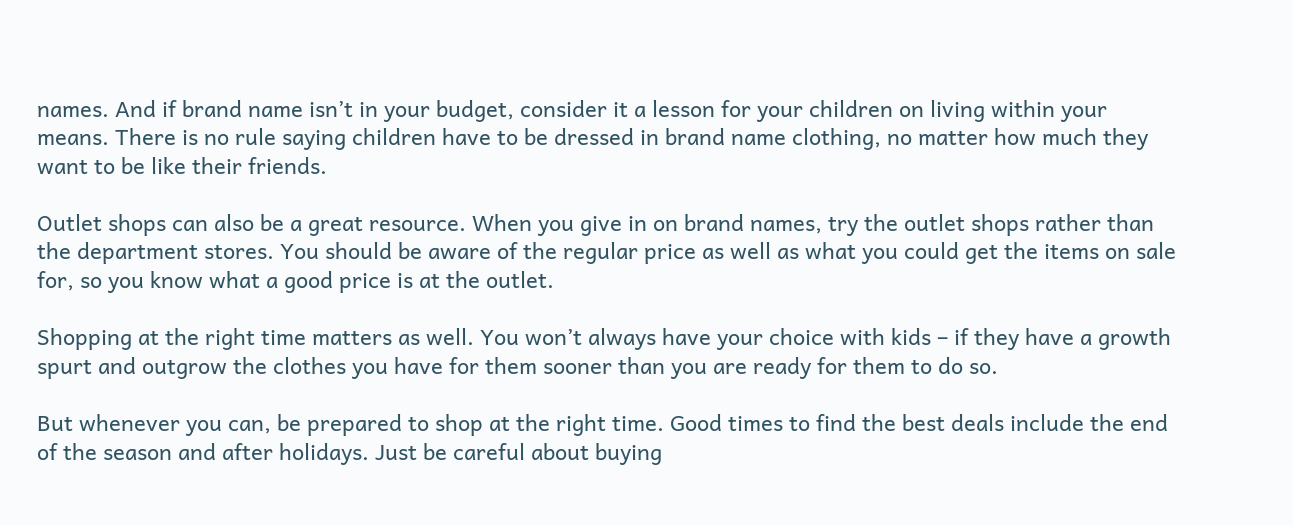names. And if brand name isn’t in your budget, consider it a lesson for your children on living within your means. There is no rule saying children have to be dressed in brand name clothing, no matter how much they want to be like their friends.

Outlet shops can also be a great resource. When you give in on brand names, try the outlet shops rather than the department stores. You should be aware of the regular price as well as what you could get the items on sale for, so you know what a good price is at the outlet.

Shopping at the right time matters as well. You won’t always have your choice with kids – if they have a growth spurt and outgrow the clothes you have for them sooner than you are ready for them to do so.

But whenever you can, be prepared to shop at the right time. Good times to find the best deals include the end of the season and after holidays. Just be careful about buying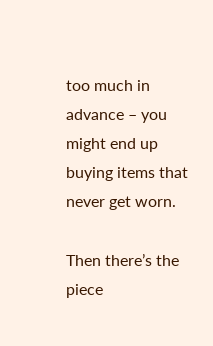too much in advance – you might end up buying items that never get worn.

Then there’s the piece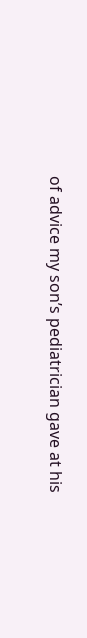of advice my son’s pediatrician gave at his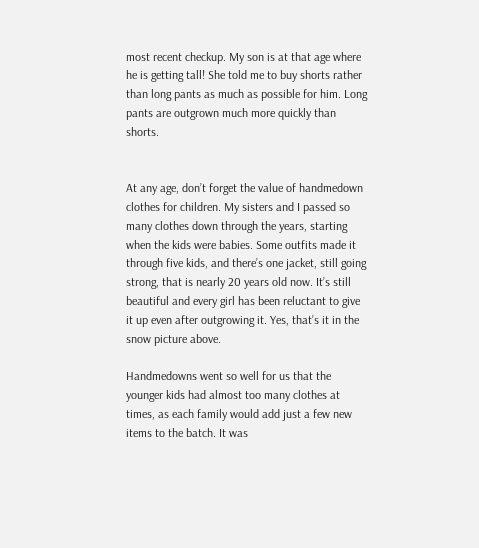most recent checkup. My son is at that age where he is getting tall! She told me to buy shorts rather than long pants as much as possible for him. Long pants are outgrown much more quickly than shorts.


At any age, don’t forget the value of handmedown clothes for children. My sisters and I passed so many clothes down through the years, starting when the kids were babies. Some outfits made it through five kids, and there’s one jacket, still going strong, that is nearly 20 years old now. It’s still beautiful and every girl has been reluctant to give it up even after outgrowing it. Yes, that’s it in the snow picture above.

Handmedowns went so well for us that the younger kids had almost too many clothes at times, as each family would add just a few new items to the batch. It was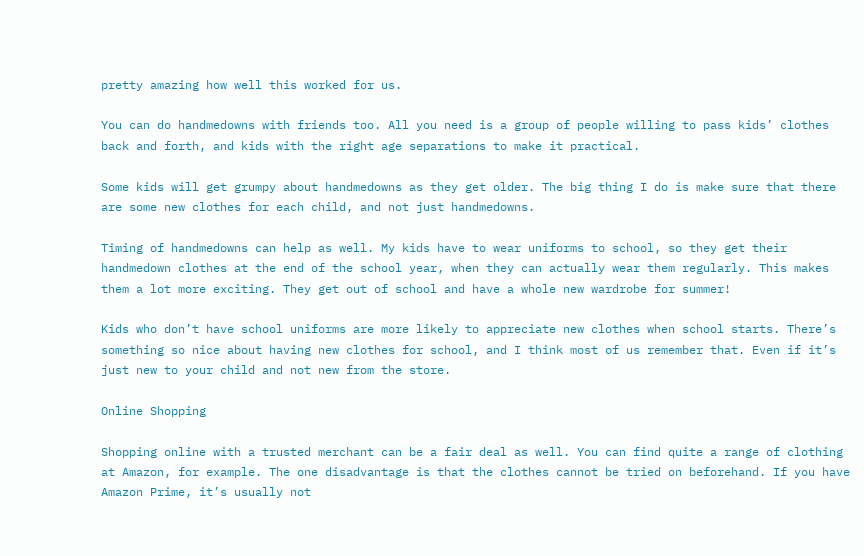pretty amazing how well this worked for us.

You can do handmedowns with friends too. All you need is a group of people willing to pass kids’ clothes back and forth, and kids with the right age separations to make it practical.

Some kids will get grumpy about handmedowns as they get older. The big thing I do is make sure that there are some new clothes for each child, and not just handmedowns.

Timing of handmedowns can help as well. My kids have to wear uniforms to school, so they get their handmedown clothes at the end of the school year, when they can actually wear them regularly. This makes them a lot more exciting. They get out of school and have a whole new wardrobe for summer!

Kids who don’t have school uniforms are more likely to appreciate new clothes when school starts. There’s something so nice about having new clothes for school, and I think most of us remember that. Even if it’s just new to your child and not new from the store.

Online Shopping

Shopping online with a trusted merchant can be a fair deal as well. You can find quite a range of clothing at Amazon, for example. The one disadvantage is that the clothes cannot be tried on beforehand. If you have Amazon Prime, it’s usually not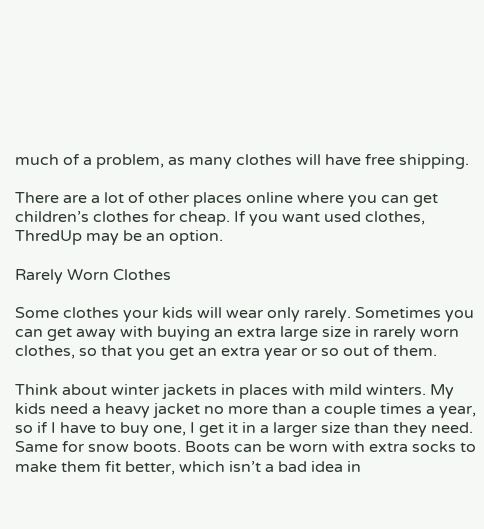much of a problem, as many clothes will have free shipping.

There are a lot of other places online where you can get children’s clothes for cheap. If you want used clothes, ThredUp may be an option.

Rarely Worn Clothes

Some clothes your kids will wear only rarely. Sometimes you can get away with buying an extra large size in rarely worn clothes, so that you get an extra year or so out of them.

Think about winter jackets in places with mild winters. My kids need a heavy jacket no more than a couple times a year, so if I have to buy one, I get it in a larger size than they need. Same for snow boots. Boots can be worn with extra socks to make them fit better, which isn’t a bad idea in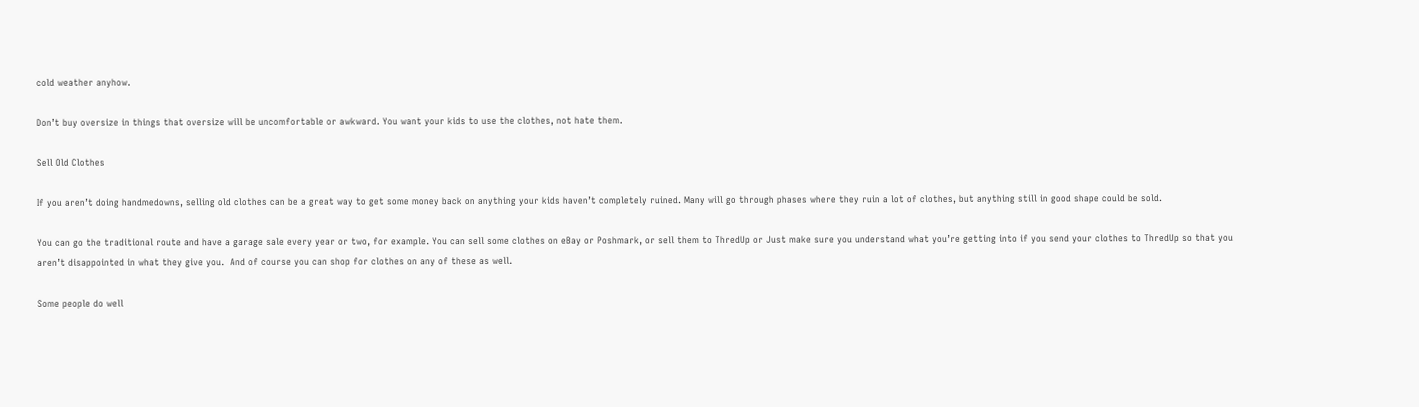cold weather anyhow.

Don’t buy oversize in things that oversize will be uncomfortable or awkward. You want your kids to use the clothes, not hate them.

Sell Old Clothes

If you aren’t doing handmedowns, selling old clothes can be a great way to get some money back on anything your kids haven’t completely ruined. Many will go through phases where they ruin a lot of clothes, but anything still in good shape could be sold.

You can go the traditional route and have a garage sale every year or two, for example. You can sell some clothes on eBay or Poshmark, or sell them to ThredUp or Just make sure you understand what you’re getting into if you send your clothes to ThredUp so that you aren’t disappointed in what they give you.  And of course you can shop for clothes on any of these as well.

Some people do well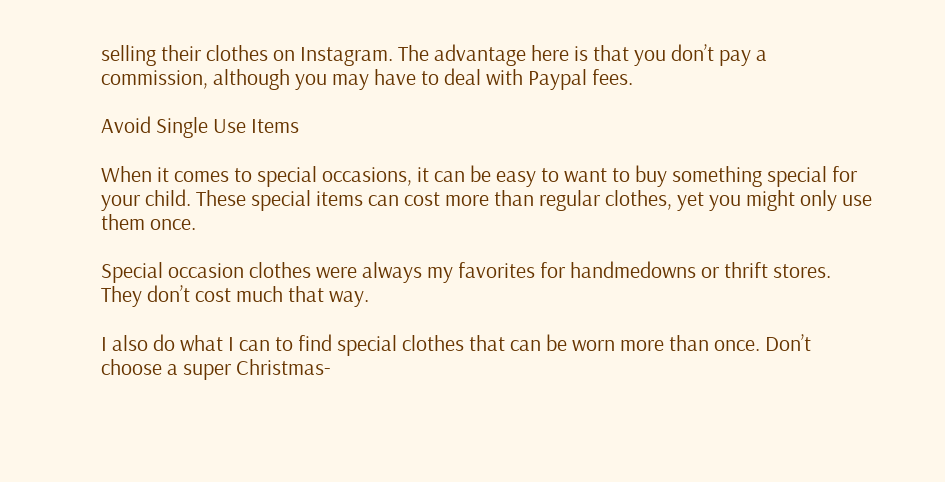selling their clothes on Instagram. The advantage here is that you don’t pay a commission, although you may have to deal with Paypal fees.

Avoid Single Use Items

When it comes to special occasions, it can be easy to want to buy something special for your child. These special items can cost more than regular clothes, yet you might only use them once.

Special occasion clothes were always my favorites for handmedowns or thrift stores. They don’t cost much that way.

I also do what I can to find special clothes that can be worn more than once. Don’t choose a super Christmas-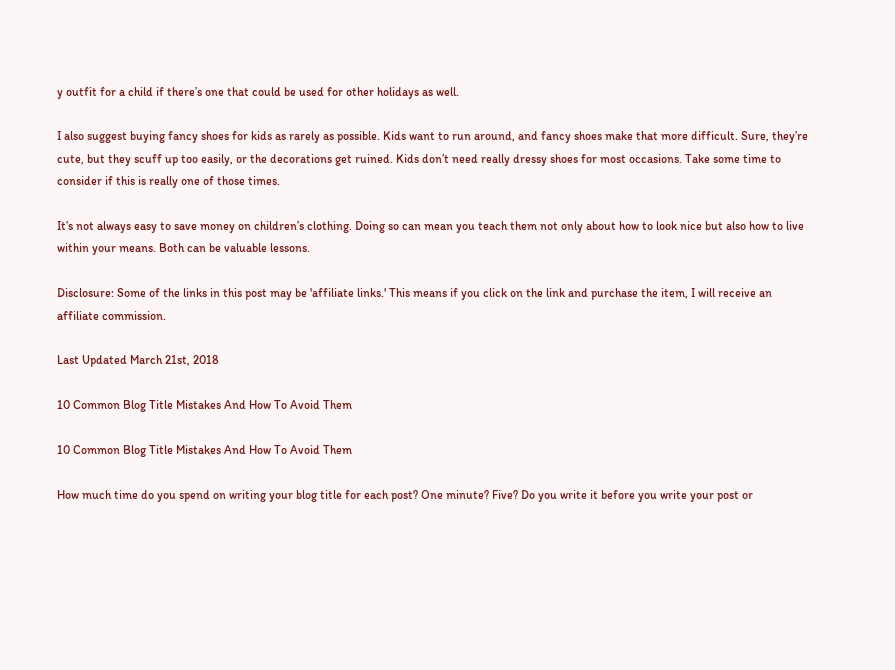y outfit for a child if there’s one that could be used for other holidays as well.

I also suggest buying fancy shoes for kids as rarely as possible. Kids want to run around, and fancy shoes make that more difficult. Sure, they’re cute, but they scuff up too easily, or the decorations get ruined. Kids don’t need really dressy shoes for most occasions. Take some time to consider if this is really one of those times.

It’s not always easy to save money on children’s clothing. Doing so can mean you teach them not only about how to look nice but also how to live within your means. Both can be valuable lessons.

Disclosure: Some of the links in this post may be 'affiliate links.' This means if you click on the link and purchase the item, I will receive an affiliate commission.

Last Updated March 21st, 2018

10 Common Blog Title Mistakes And How To Avoid Them

10 Common Blog Title Mistakes And How To Avoid Them

How much time do you spend on writing your blog title for each post? One minute? Five? Do you write it before you write your post or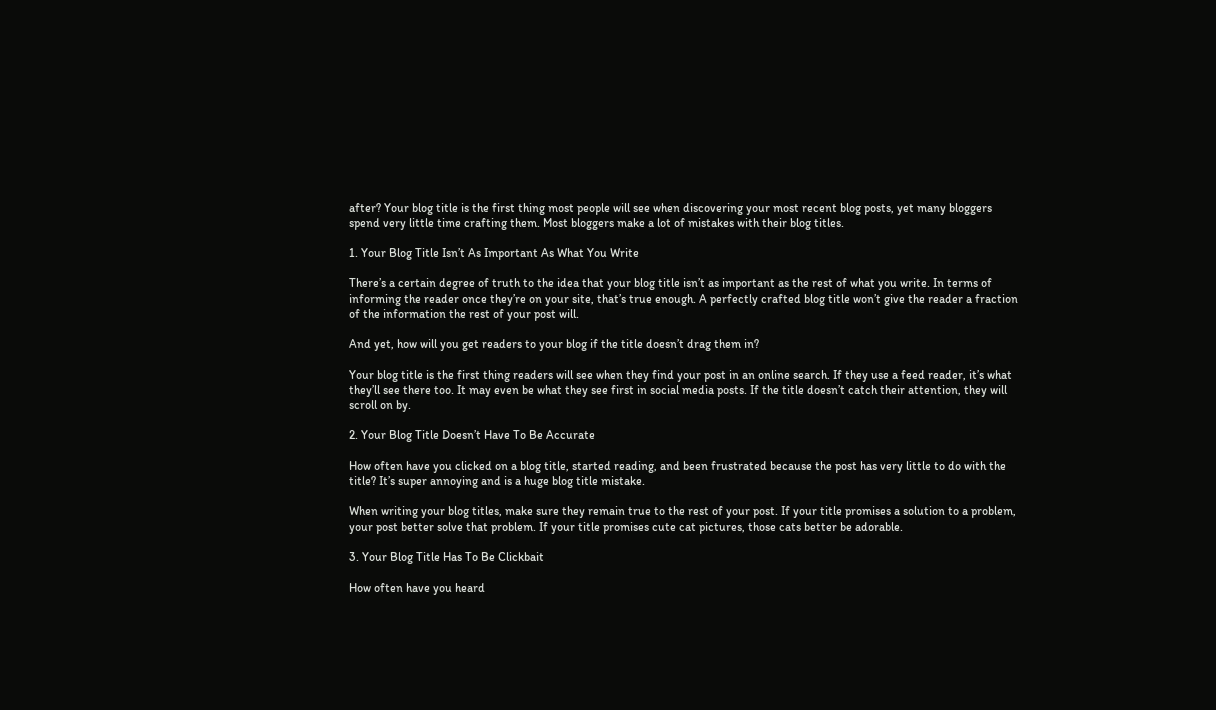after? Your blog title is the first thing most people will see when discovering your most recent blog posts, yet many bloggers spend very little time crafting them. Most bloggers make a lot of mistakes with their blog titles.

1. Your Blog Title Isn’t As Important As What You Write

There’s a certain degree of truth to the idea that your blog title isn’t as important as the rest of what you write. In terms of informing the reader once they’re on your site, that’s true enough. A perfectly crafted blog title won’t give the reader a fraction of the information the rest of your post will.

And yet, how will you get readers to your blog if the title doesn’t drag them in?

Your blog title is the first thing readers will see when they find your post in an online search. If they use a feed reader, it’s what they’ll see there too. It may even be what they see first in social media posts. If the title doesn’t catch their attention, they will scroll on by.

2. Your Blog Title Doesn’t Have To Be Accurate

How often have you clicked on a blog title, started reading, and been frustrated because the post has very little to do with the title? It’s super annoying and is a huge blog title mistake.

When writing your blog titles, make sure they remain true to the rest of your post. If your title promises a solution to a problem, your post better solve that problem. If your title promises cute cat pictures, those cats better be adorable.

3. Your Blog Title Has To Be Clickbait

How often have you heard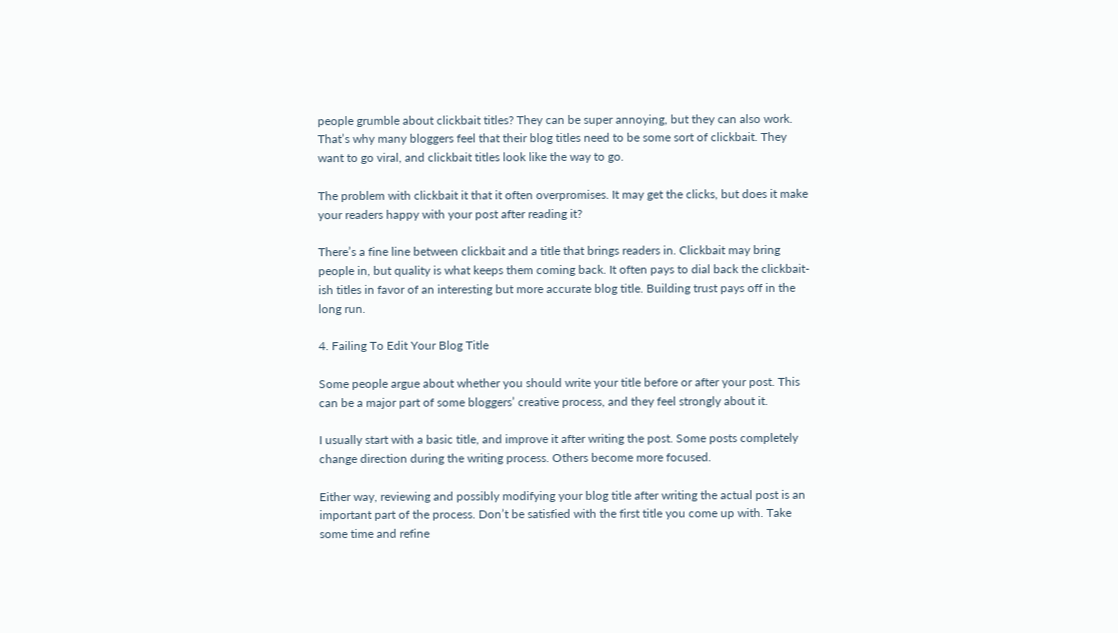people grumble about clickbait titles? They can be super annoying, but they can also work. That’s why many bloggers feel that their blog titles need to be some sort of clickbait. They want to go viral, and clickbait titles look like the way to go.

The problem with clickbait it that it often overpromises. It may get the clicks, but does it make your readers happy with your post after reading it?

There’s a fine line between clickbait and a title that brings readers in. Clickbait may bring people in, but quality is what keeps them coming back. It often pays to dial back the clickbait-ish titles in favor of an interesting but more accurate blog title. Building trust pays off in the long run.

4. Failing To Edit Your Blog Title

Some people argue about whether you should write your title before or after your post. This can be a major part of some bloggers’ creative process, and they feel strongly about it.

I usually start with a basic title, and improve it after writing the post. Some posts completely change direction during the writing process. Others become more focused.

Either way, reviewing and possibly modifying your blog title after writing the actual post is an important part of the process. Don’t be satisfied with the first title you come up with. Take some time and refine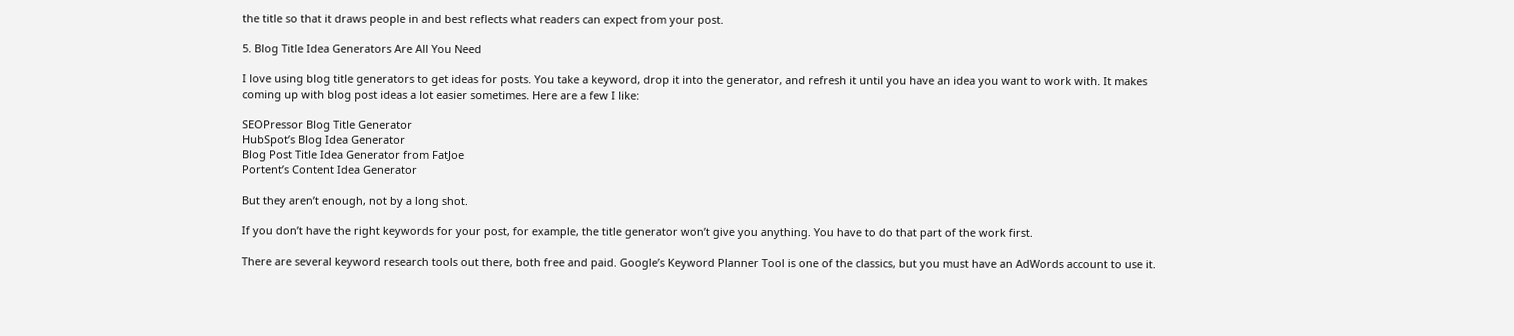the title so that it draws people in and best reflects what readers can expect from your post.

5. Blog Title Idea Generators Are All You Need

I love using blog title generators to get ideas for posts. You take a keyword, drop it into the generator, and refresh it until you have an idea you want to work with. It makes coming up with blog post ideas a lot easier sometimes. Here are a few I like:

SEOPressor Blog Title Generator
HubSpot’s Blog Idea Generator
Blog Post Title Idea Generator from FatJoe
Portent’s Content Idea Generator

But they aren’t enough, not by a long shot.

If you don’t have the right keywords for your post, for example, the title generator won’t give you anything. You have to do that part of the work first.

There are several keyword research tools out there, both free and paid. Google’s Keyword Planner Tool is one of the classics, but you must have an AdWords account to use it.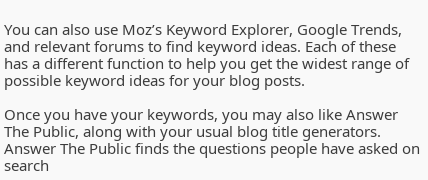You can also use Moz’s Keyword Explorer, Google Trends, and relevant forums to find keyword ideas. Each of these has a different function to help you get the widest range of possible keyword ideas for your blog posts.

Once you have your keywords, you may also like Answer The Public, along with your usual blog title generators. Answer The Public finds the questions people have asked on search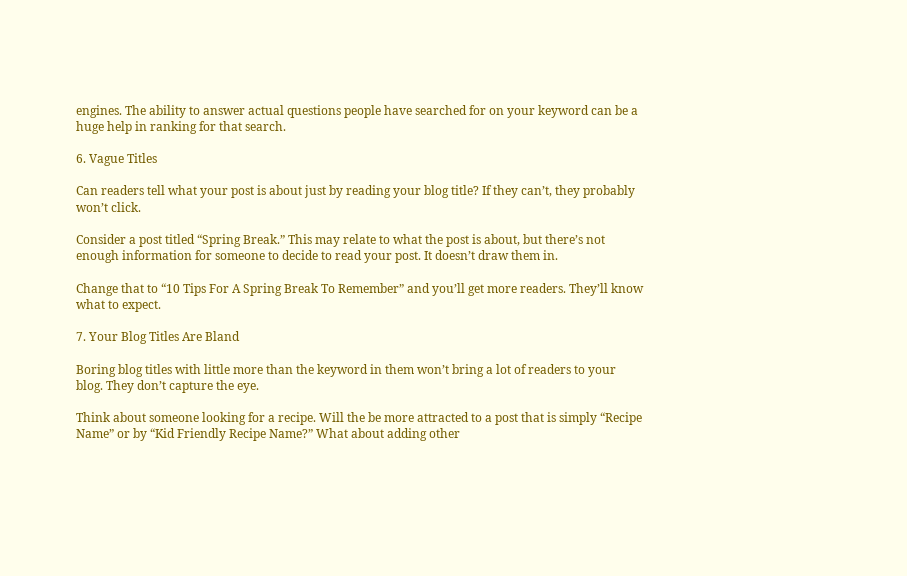engines. The ability to answer actual questions people have searched for on your keyword can be a huge help in ranking for that search.

6. Vague Titles

Can readers tell what your post is about just by reading your blog title? If they can’t, they probably won’t click.

Consider a post titled “Spring Break.” This may relate to what the post is about, but there’s not enough information for someone to decide to read your post. It doesn’t draw them in.

Change that to “10 Tips For A Spring Break To Remember” and you’ll get more readers. They’ll know what to expect.

7. Your Blog Titles Are Bland

Boring blog titles with little more than the keyword in them won’t bring a lot of readers to your blog. They don’t capture the eye.

Think about someone looking for a recipe. Will the be more attracted to a post that is simply “Recipe Name” or by “Kid Friendly Recipe Name?” What about adding other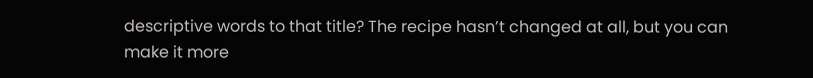descriptive words to that title? The recipe hasn’t changed at all, but you can make it more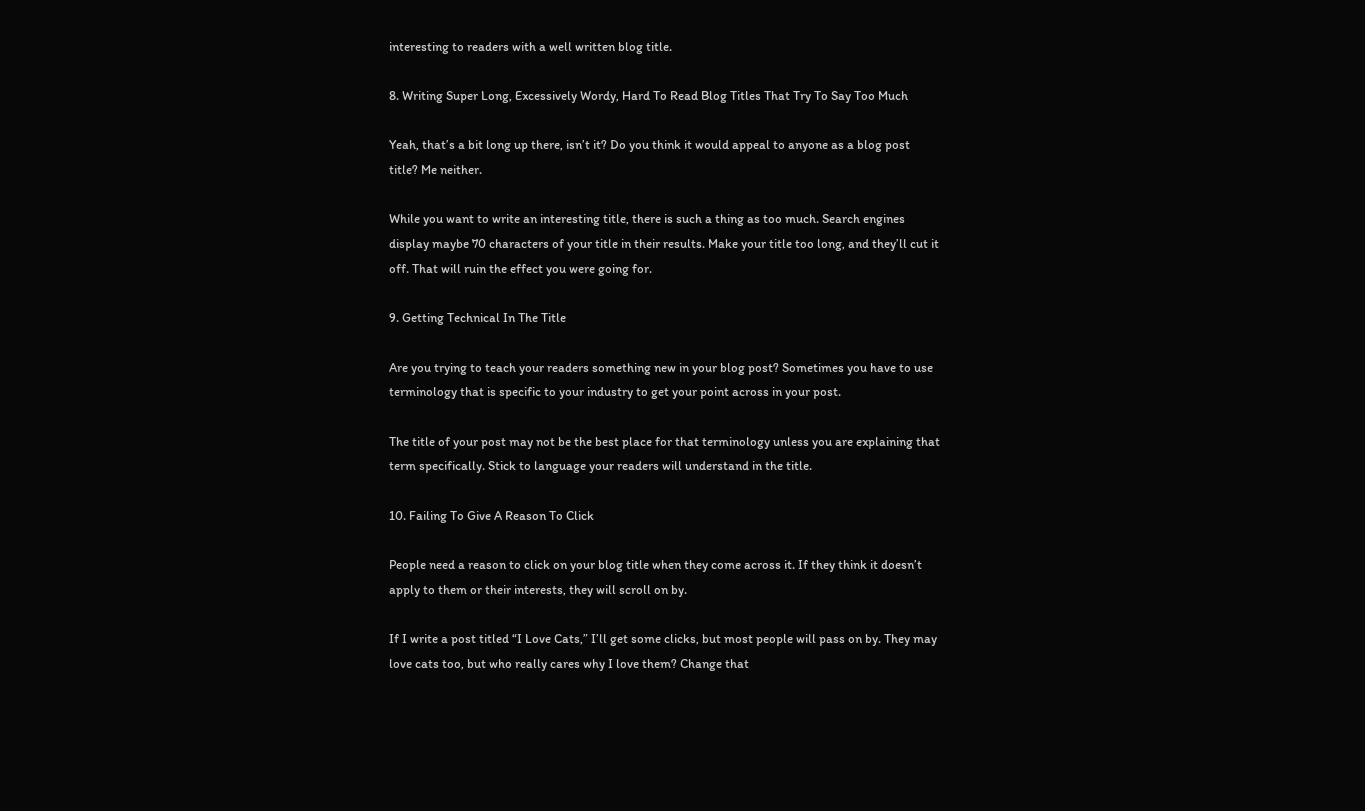interesting to readers with a well written blog title.

8. Writing Super Long, Excessively Wordy, Hard To Read Blog Titles That Try To Say Too Much

Yeah, that’s a bit long up there, isn’t it? Do you think it would appeal to anyone as a blog post title? Me neither.

While you want to write an interesting title, there is such a thing as too much. Search engines display maybe 70 characters of your title in their results. Make your title too long, and they’ll cut it off. That will ruin the effect you were going for.

9. Getting Technical In The Title

Are you trying to teach your readers something new in your blog post? Sometimes you have to use terminology that is specific to your industry to get your point across in your post.

The title of your post may not be the best place for that terminology unless you are explaining that term specifically. Stick to language your readers will understand in the title.

10. Failing To Give A Reason To Click

People need a reason to click on your blog title when they come across it. If they think it doesn’t apply to them or their interests, they will scroll on by.

If I write a post titled “I Love Cats,” I’ll get some clicks, but most people will pass on by. They may love cats too, but who really cares why I love them? Change that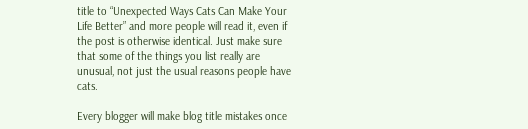title to “Unexpected Ways Cats Can Make Your Life Better” and more people will read it, even if the post is otherwise identical. Just make sure that some of the things you list really are unusual, not just the usual reasons people have cats.

Every blogger will make blog title mistakes once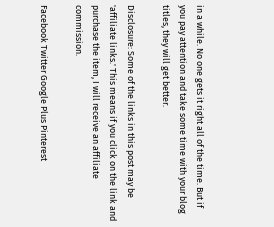in a while. No one gets it right all of the time. But if you pay attention and take some time with your blog titles, they will get better.

Disclosure: Some of the links in this post may be 'affiliate links.' This means if you click on the link and purchase the item, I will receive an affiliate commission.

Facebook Twitter Google Plus Pinterest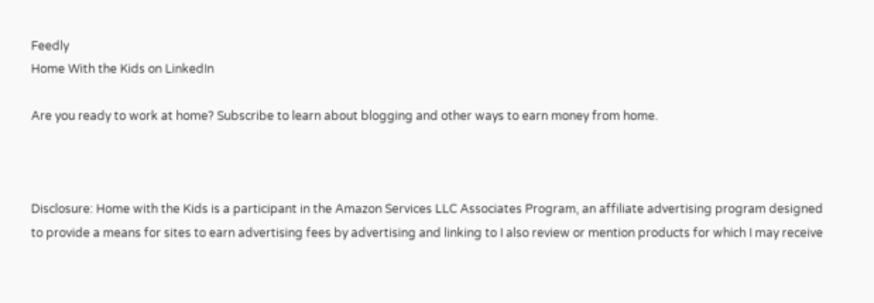Feedly
Home With the Kids on LinkedIn

Are you ready to work at home? Subscribe to learn about blogging and other ways to earn money from home.



Disclosure: Home with the Kids is a participant in the Amazon Services LLC Associates Program, an affiliate advertising program designed to provide a means for sites to earn advertising fees by advertising and linking to I also review or mention products for which I may receive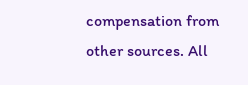compensation from other sources. All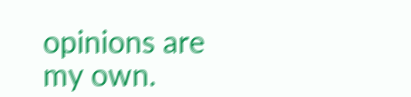opinions are my own.